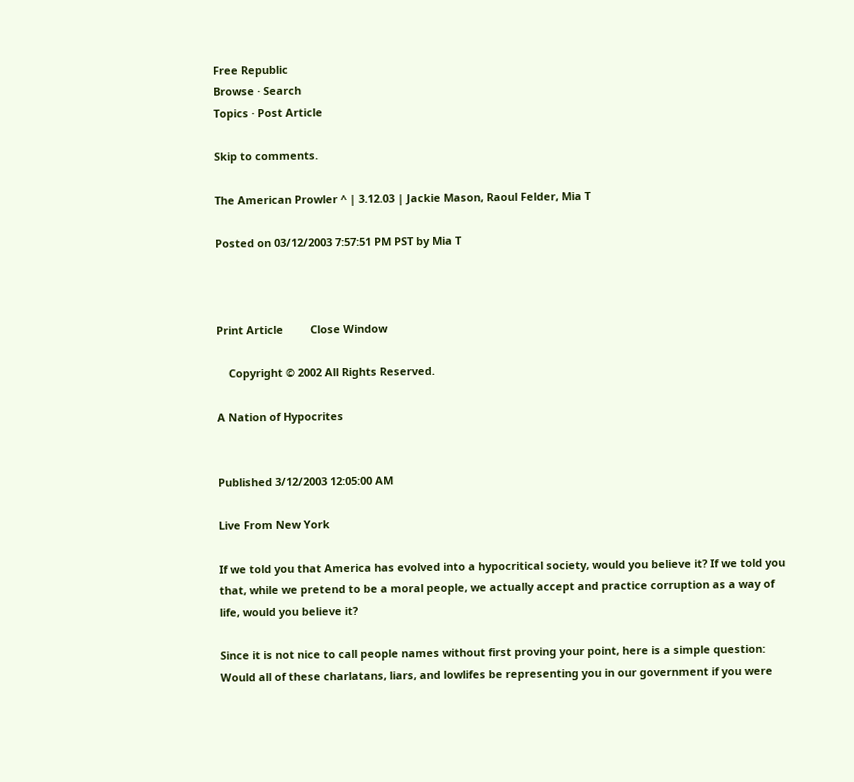Free Republic
Browse · Search
Topics · Post Article

Skip to comments.

The American Prowler ^ | 3.12.03 | Jackie Mason, Raoul Felder, Mia T

Posted on 03/12/2003 7:57:51 PM PST by Mia T



Print Article         Close Window

    Copyright © 2002 All Rights Reserved.

A Nation of Hypocrites


Published 3/12/2003 12:05:00 AM

Live From New York

If we told you that America has evolved into a hypocritical society, would you believe it? If we told you that, while we pretend to be a moral people, we actually accept and practice corruption as a way of life, would you believe it?

Since it is not nice to call people names without first proving your point, here is a simple question: Would all of these charlatans, liars, and lowlifes be representing you in our government if you were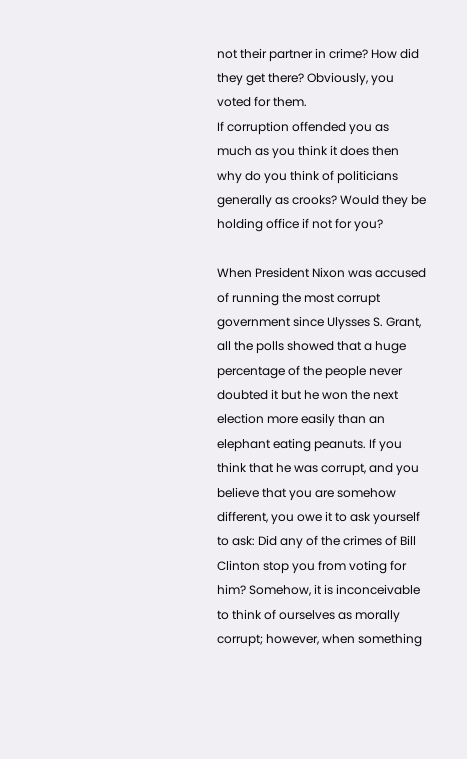not their partner in crime? How did they get there? Obviously, you voted for them.
If corruption offended you as much as you think it does then why do you think of politicians generally as crooks? Would they be holding office if not for you?

When President Nixon was accused of running the most corrupt government since Ulysses S. Grant, all the polls showed that a huge percentage of the people never doubted it but he won the next election more easily than an elephant eating peanuts. If you think that he was corrupt, and you believe that you are somehow different, you owe it to ask yourself to ask: Did any of the crimes of Bill Clinton stop you from voting for him? Somehow, it is inconceivable to think of ourselves as morally corrupt; however, when something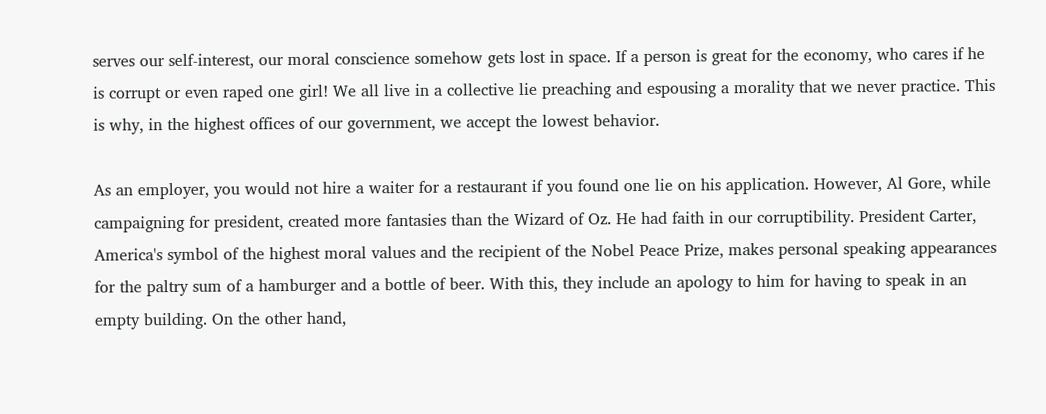serves our self-interest, our moral conscience somehow gets lost in space. If a person is great for the economy, who cares if he is corrupt or even raped one girl! We all live in a collective lie preaching and espousing a morality that we never practice. This is why, in the highest offices of our government, we accept the lowest behavior.

As an employer, you would not hire a waiter for a restaurant if you found one lie on his application. However, Al Gore, while campaigning for president, created more fantasies than the Wizard of Oz. He had faith in our corruptibility. President Carter, America's symbol of the highest moral values and the recipient of the Nobel Peace Prize, makes personal speaking appearances for the paltry sum of a hamburger and a bottle of beer. With this, they include an apology to him for having to speak in an empty building. On the other hand,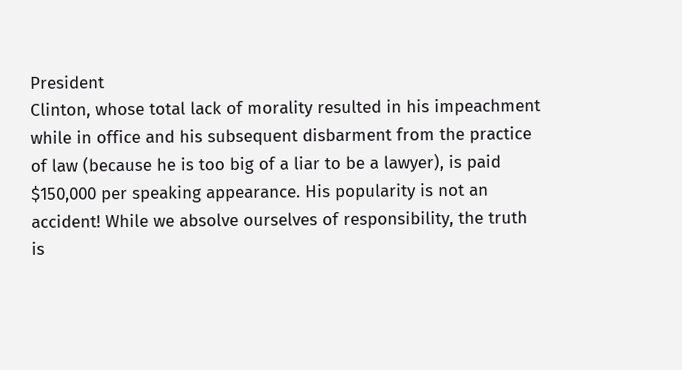President
Clinton, whose total lack of morality resulted in his impeachment while in office and his subsequent disbarment from the practice of law (because he is too big of a liar to be a lawyer), is paid $150,000 per speaking appearance. His popularity is not an accident! While we absolve ourselves of responsibility, the truth is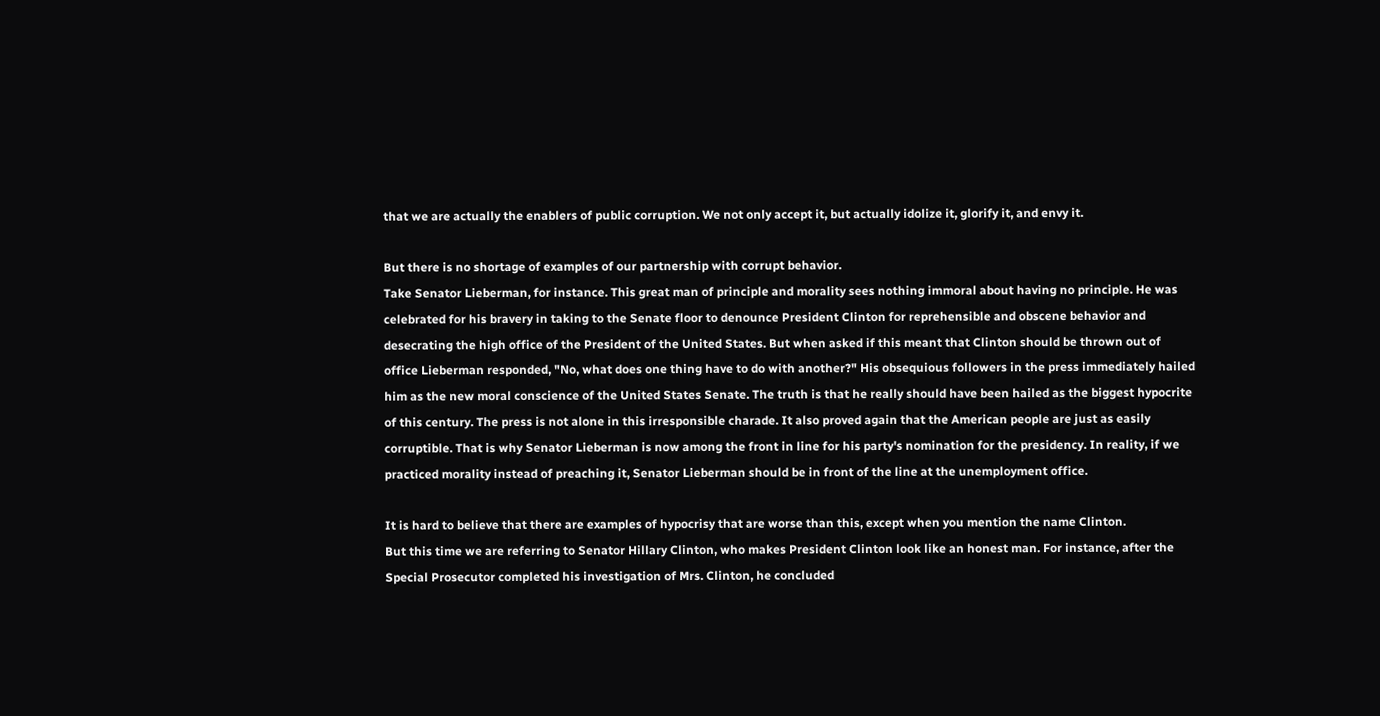that we are actually the enablers of public corruption. We not only accept it, but actually idolize it, glorify it, and envy it.

But there is no shortage of examples of our partnership with corrupt behavior.
Take Senator Lieberman, for instance. This great man of principle and morality sees nothing immoral about having no principle. He was celebrated for his bravery in taking to the Senate floor to denounce President Clinton for reprehensible and obscene behavior and desecrating the high office of the President of the United States. But when asked if this meant that Clinton should be thrown out of office Lieberman responded, "No, what does one thing have to do with another?" His obsequious followers in the press immediately hailed him as the new moral conscience of the United States Senate. The truth is that he really should have been hailed as the biggest hypocrite of this century. The press is not alone in this irresponsible charade. It also proved again that the American people are just as easily corruptible. That is why Senator Lieberman is now among the front in line for his party's nomination for the presidency. In reality, if we practiced morality instead of preaching it, Senator Lieberman should be in front of the line at the unemployment office.

It is hard to believe that there are examples of hypocrisy that are worse than this, except when you mention the name Clinton.
But this time we are referring to Senator Hillary Clinton, who makes President Clinton look like an honest man. For instance, after the Special Prosecutor completed his investigation of Mrs. Clinton, he concluded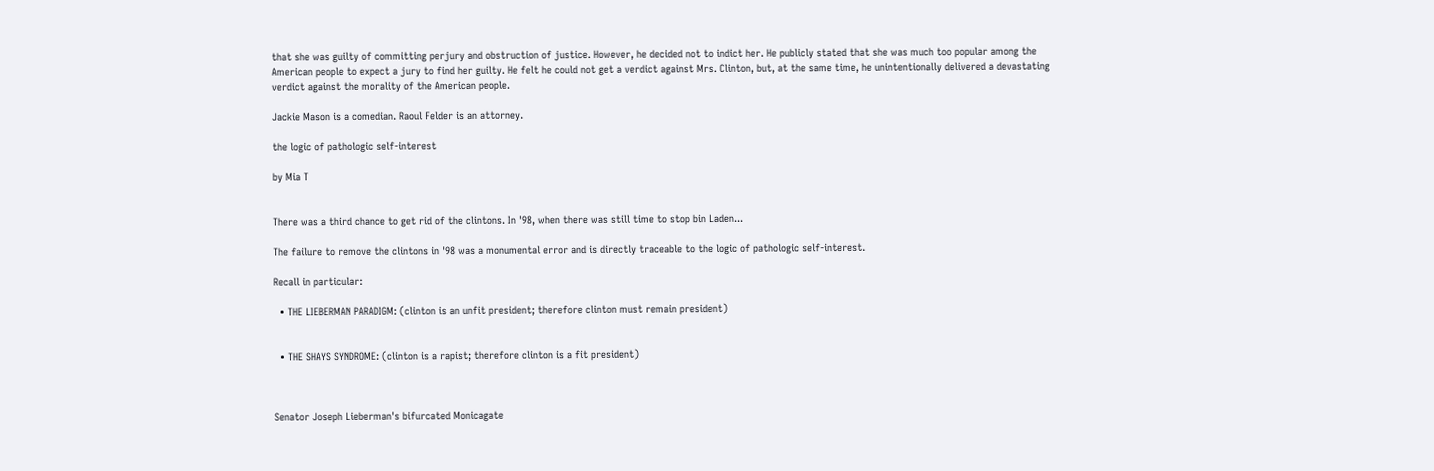that she was guilty of committing perjury and obstruction of justice. However, he decided not to indict her. He publicly stated that she was much too popular among the American people to expect a jury to find her guilty. He felt he could not get a verdict against Mrs. Clinton, but, at the same time, he unintentionally delivered a devastating verdict against the morality of the American people.

Jackie Mason is a comedian. Raoul Felder is an attorney.

the logic of pathologic self-interest

by Mia T


There was a third chance to get rid of the clintons. In '98, when there was still time to stop bin Laden...

The failure to remove the clintons in '98 was a monumental error and is directly traceable to the logic of pathologic self-interest.

Recall in particular:

  • THE LIEBERMAN PARADIGM: (clinton is an unfit president; therefore clinton must remain president)


  • THE SHAYS SYNDROME: (clinton is a rapist; therefore clinton is a fit president)



Senator Joseph Lieberman's bifurcated Monicagate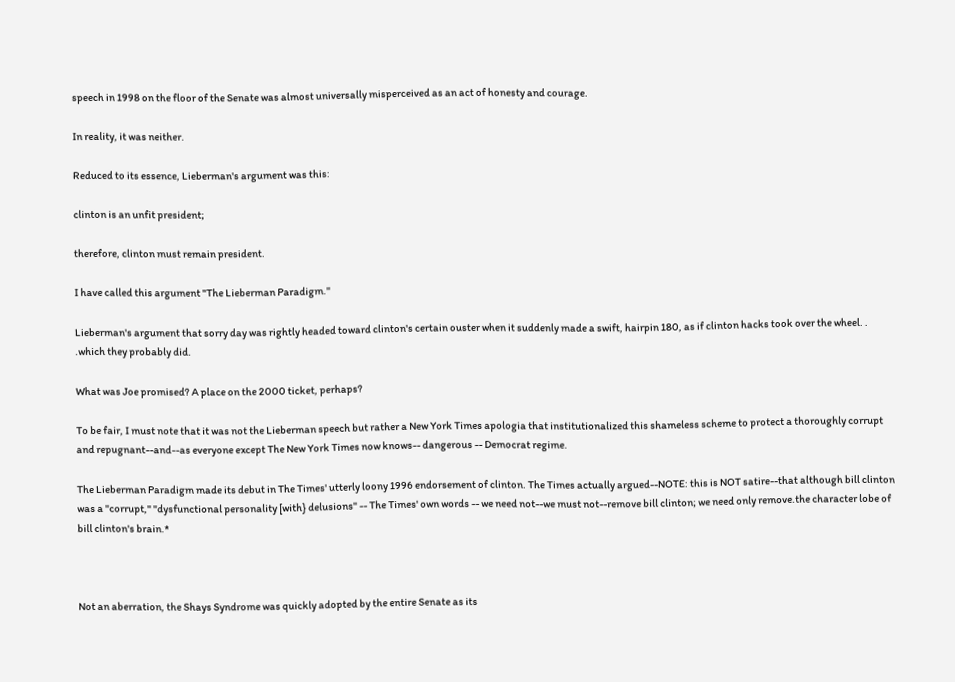speech in 1998 on the floor of the Senate was almost universally misperceived as an act of honesty and courage.

In reality, it was neither.

Reduced to its essence, Lieberman's argument was this:

clinton is an unfit president;

therefore, clinton must remain president.

I have called this argument "The Lieberman Paradigm."

Lieberman's argument that sorry day was rightly headed toward clinton's certain ouster when it suddenly made a swift, hairpin 180, as if clinton hacks took over the wheel. . .which they probably did.

What was Joe promised? A place on the 2000 ticket, perhaps?

To be fair, I must note that it was not the Lieberman speech but rather a New York Times apologia that institutionalized this shameless scheme to protect a thoroughly corrupt and repugnant--and--as everyone except The New York Times now knows-- dangerous -- Democrat regime.

The Lieberman Paradigm made its debut in The Times' utterly loony 1996 endorsement of clinton. The Times actually argued--NOTE: this is NOT satire--that although bill clinton was a "corrupt," "dysfunctional personality [with} delusions" -- The Times' own words -- we need not--we must not--remove bill clinton; we need only remove.the character lobe of bill clinton's brain.*



Not an aberration, the Shays Syndrome was quickly adopted by the entire Senate as its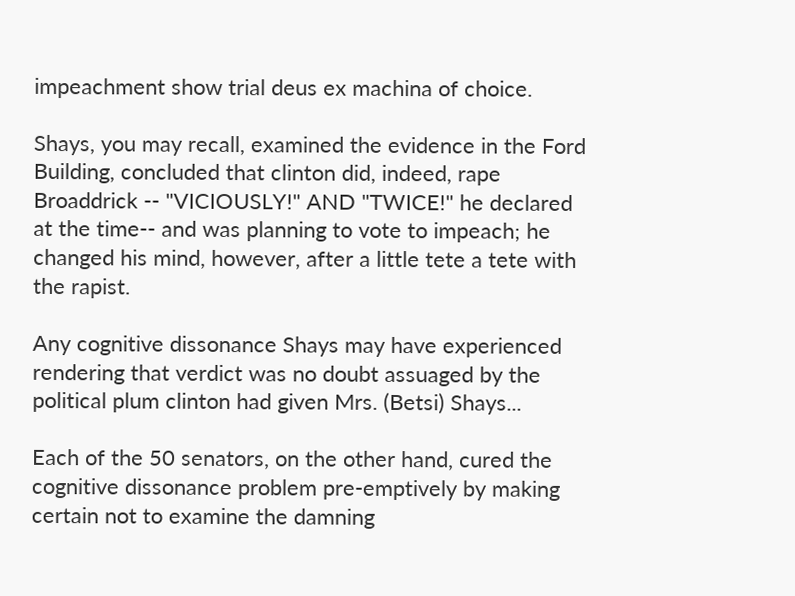impeachment show trial deus ex machina of choice.

Shays, you may recall, examined the evidence in the Ford Building, concluded that clinton did, indeed, rape Broaddrick -- "VICIOUSLY!" AND "TWICE!" he declared at the time-- and was planning to vote to impeach; he changed his mind, however, after a little tete a tete with the rapist.

Any cognitive dissonance Shays may have experienced rendering that verdict was no doubt assuaged by the political plum clinton had given Mrs. (Betsi) Shays...

Each of the 50 senators, on the other hand, cured the cognitive dissonance problem pre-emptively by making certain not to examine the damning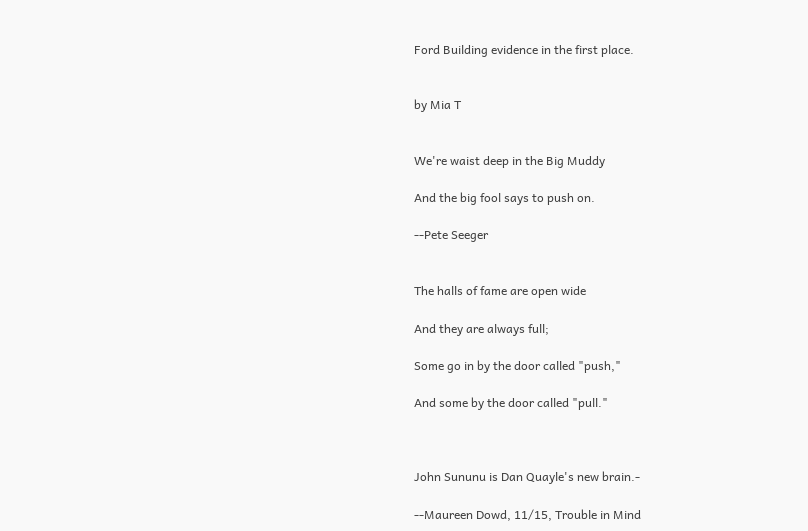Ford Building evidence in the first place.


by Mia T


We're waist deep in the Big Muddy

And the big fool says to push on.

--Pete Seeger


The halls of fame are open wide

And they are always full;

Some go in by the door called "push,"

And some by the door called "pull."



John Sununu is Dan Quayle's new brain.-

--Maureen Dowd, 11/15, Trouble in Mind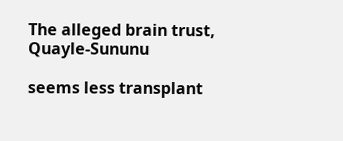The alleged brain trust, Quayle-Sununu

seems less transplant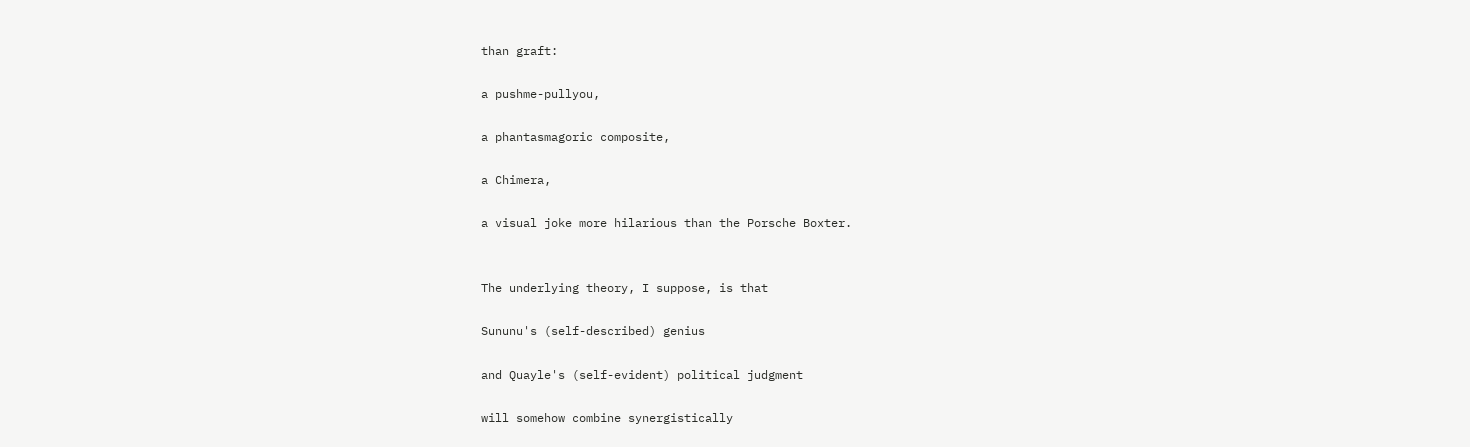than graft:

a pushme-pullyou,

a phantasmagoric composite,

a Chimera,

a visual joke more hilarious than the Porsche Boxter.


The underlying theory, I suppose, is that

Sununu's (self-described) genius

and Quayle's (self-evident) political judgment

will somehow combine synergistically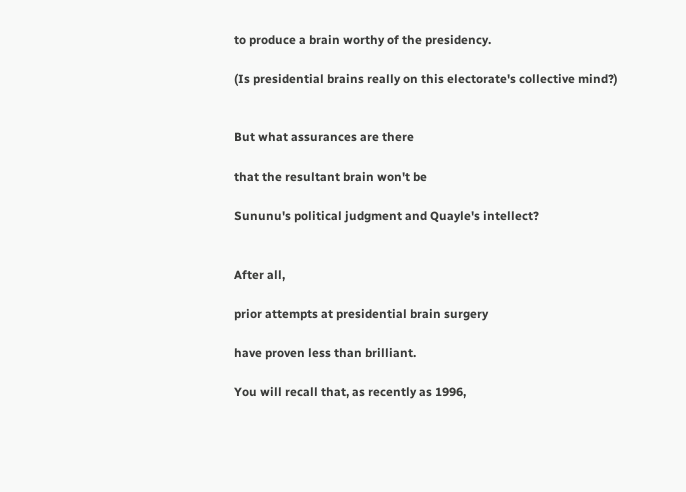to produce a brain worthy of the presidency.

(Is presidential brains really on this electorate's collective mind?)


But what assurances are there

that the resultant brain won't be

Sununu's political judgment and Quayle's intellect?


After all,

prior attempts at presidential brain surgery

have proven less than brilliant.

You will recall that, as recently as 1996,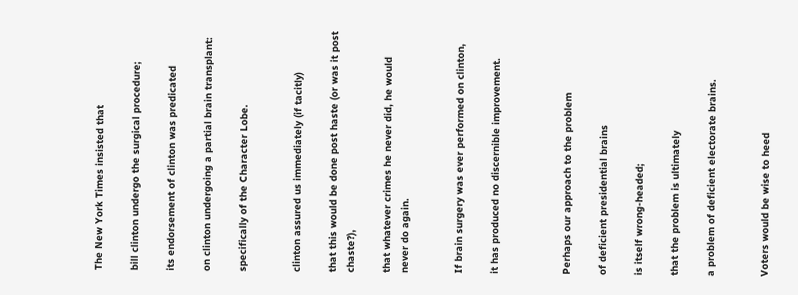The New York Times insisted that

bill clinton undergo the surgical procedure;

its endorsement of clinton was predicated

on clinton undergoing a partial brain transplant:

specifically of the Character Lobe.


clinton assured us immediately (if tacitly)

that this would be done post haste (or was it post chaste?),

that whatever crimes he never did, he would never do again.


If brain surgery was ever performed on clinton,

it has produced no discernible improvement.



Perhaps our approach to the problem

of deficient presidential brains

is itself wrong-headed;

that the problem is ultimately

a problem of deficient electorate brains.


Voters would be wise to heed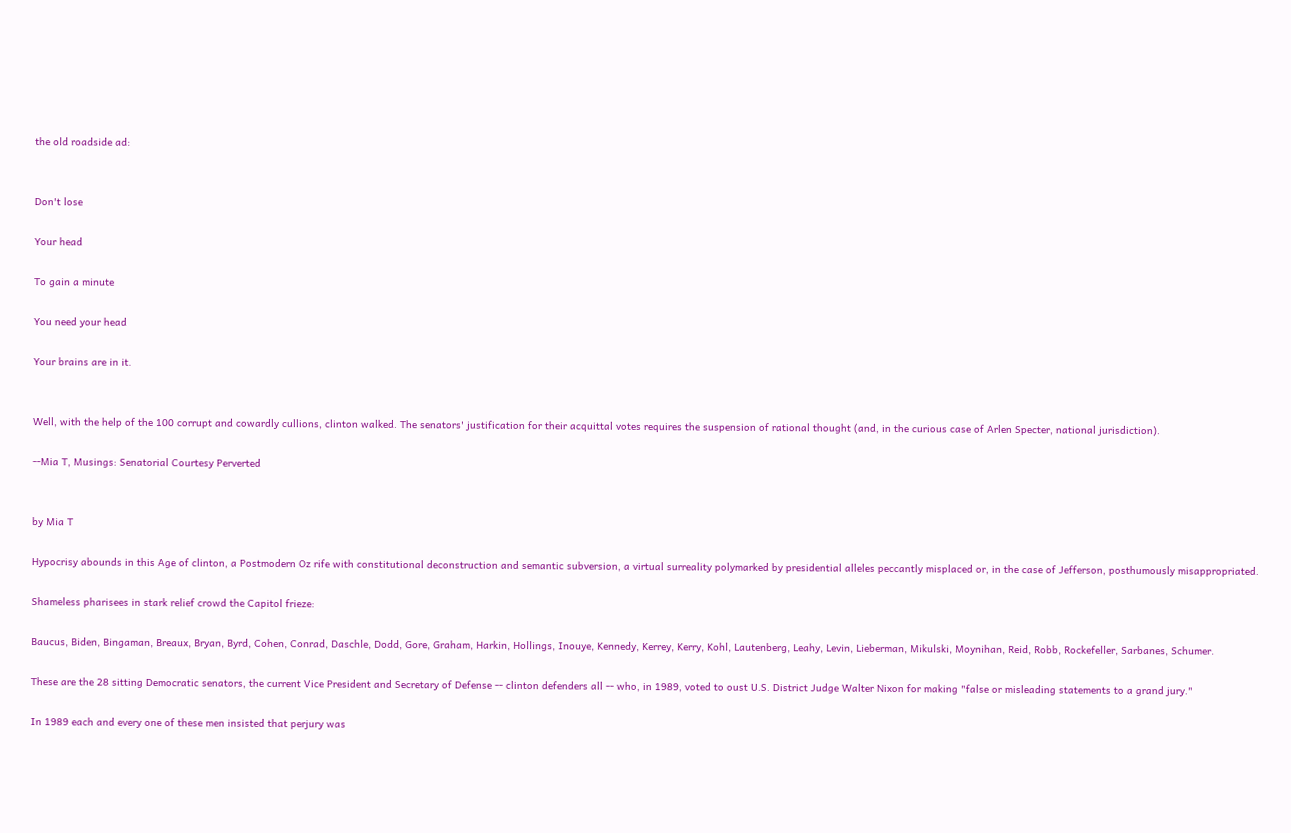the old roadside ad:


Don't lose

Your head

To gain a minute

You need your head

Your brains are in it.


Well, with the help of the 100 corrupt and cowardly cullions, clinton walked. The senators' justification for their acquittal votes requires the suspension of rational thought (and, in the curious case of Arlen Specter, national jurisdiction).

--Mia T, Musings: Senatorial Courtesy Perverted


by Mia T

Hypocrisy abounds in this Age of clinton, a Postmodern Oz rife with constitutional deconstruction and semantic subversion, a virtual surreality polymarked by presidential alleles peccantly misplaced or, in the case of Jefferson, posthumously misappropriated.

Shameless pharisees in stark relief crowd the Capitol frieze:

Baucus, Biden, Bingaman, Breaux, Bryan, Byrd, Cohen, Conrad, Daschle, Dodd, Gore, Graham, Harkin, Hollings, Inouye, Kennedy, Kerrey, Kerry, Kohl, Lautenberg, Leahy, Levin, Lieberman, Mikulski, Moynihan, Reid, Robb, Rockefeller, Sarbanes, Schumer.

These are the 28 sitting Democratic senators, the current Vice President and Secretary of Defense -- clinton defenders all -- who, in 1989, voted to oust U.S. District Judge Walter Nixon for making "false or misleading statements to a grand jury."

In 1989 each and every one of these men insisted that perjury was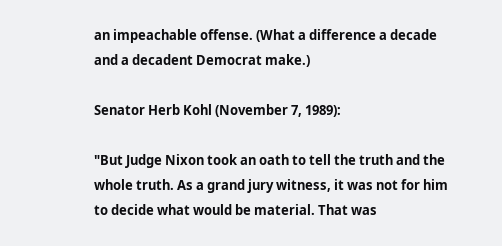an impeachable offense. (What a difference a decade and a decadent Democrat make.)

Senator Herb Kohl (November 7, 1989):

"But Judge Nixon took an oath to tell the truth and the whole truth. As a grand jury witness, it was not for him to decide what would be material. That was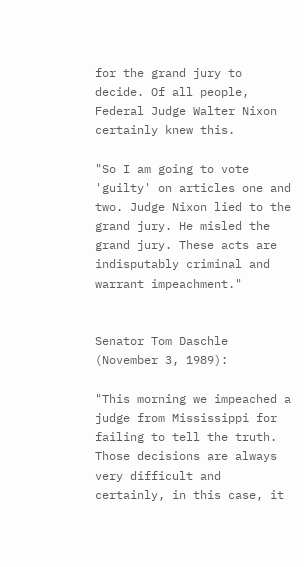for the grand jury to decide. Of all people, Federal Judge Walter Nixon certainly knew this.

"So I am going to vote 'guilty' on articles one and two. Judge Nixon lied to the grand jury. He misled the grand jury. These acts are indisputably criminal and warrant impeachment."


Senator Tom Daschle (November 3, 1989):

"This morning we impeached a judge from Mississippi for failing to tell the truth. Those decisions are always very difficult and certainly, in this case, it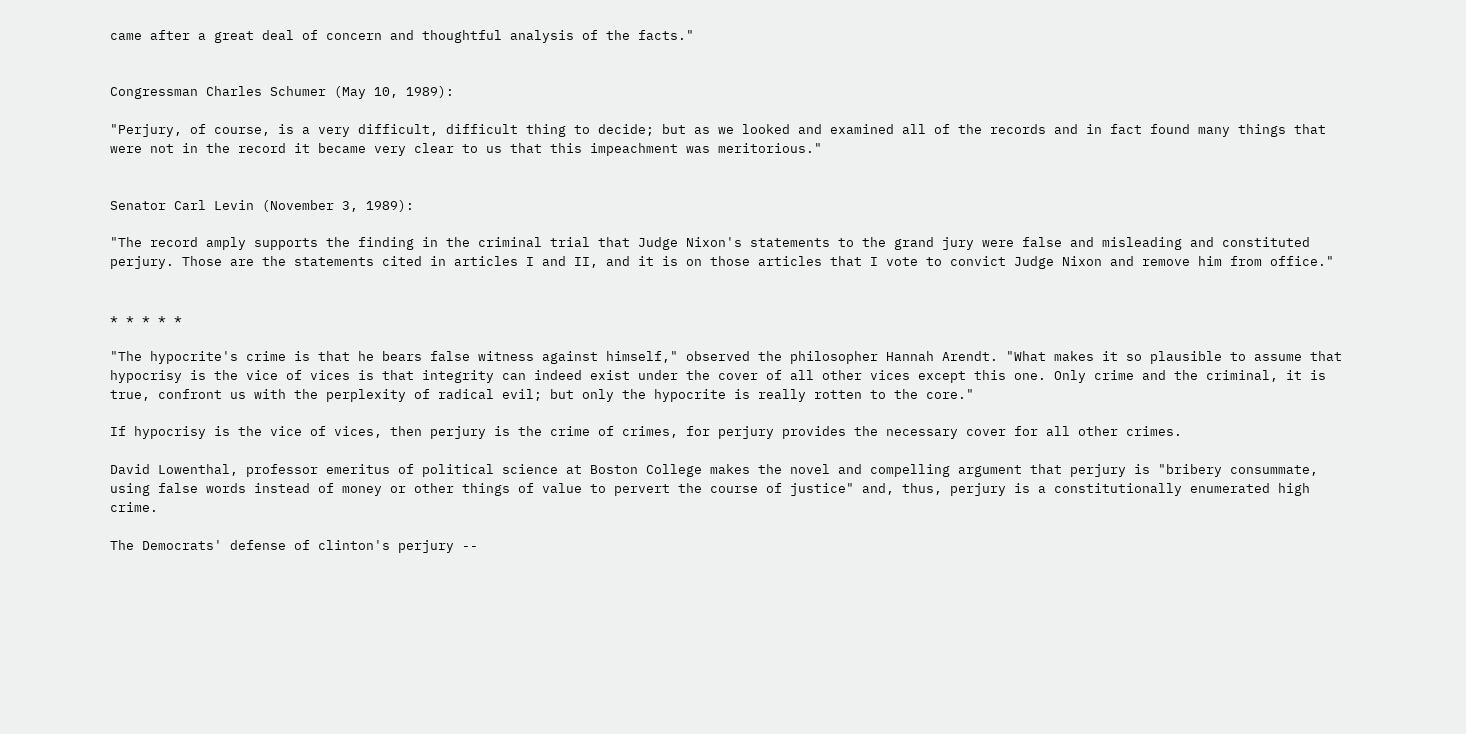came after a great deal of concern and thoughtful analysis of the facts."


Congressman Charles Schumer (May 10, 1989):

"Perjury, of course, is a very difficult, difficult thing to decide; but as we looked and examined all of the records and in fact found many things that were not in the record it became very clear to us that this impeachment was meritorious."


Senator Carl Levin (November 3, 1989):

"The record amply supports the finding in the criminal trial that Judge Nixon's statements to the grand jury were false and misleading and constituted perjury. Those are the statements cited in articles I and II, and it is on those articles that I vote to convict Judge Nixon and remove him from office."


* * * * *

"The hypocrite's crime is that he bears false witness against himself," observed the philosopher Hannah Arendt. "What makes it so plausible to assume that hypocrisy is the vice of vices is that integrity can indeed exist under the cover of all other vices except this one. Only crime and the criminal, it is true, confront us with the perplexity of radical evil; but only the hypocrite is really rotten to the core."

If hypocrisy is the vice of vices, then perjury is the crime of crimes, for perjury provides the necessary cover for all other crimes.

David Lowenthal, professor emeritus of political science at Boston College makes the novel and compelling argument that perjury is "bribery consummate, using false words instead of money or other things of value to pervert the course of justice" and, thus, perjury is a constitutionally enumerated high crime.

The Democrats' defense of clinton's perjury --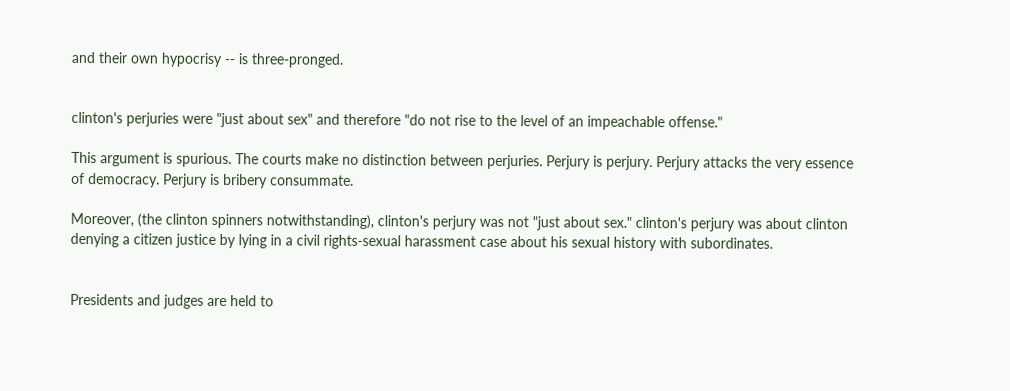and their own hypocrisy -- is three-pronged.


clinton's perjuries were "just about sex" and therefore "do not rise to the level of an impeachable offense."

This argument is spurious. The courts make no distinction between perjuries. Perjury is perjury. Perjury attacks the very essence of democracy. Perjury is bribery consummate.

Moreover, (the clinton spinners notwithstanding), clinton's perjury was not "just about sex." clinton's perjury was about clinton denying a citizen justice by lying in a civil rights-sexual harassment case about his sexual history with subordinates.


Presidents and judges are held to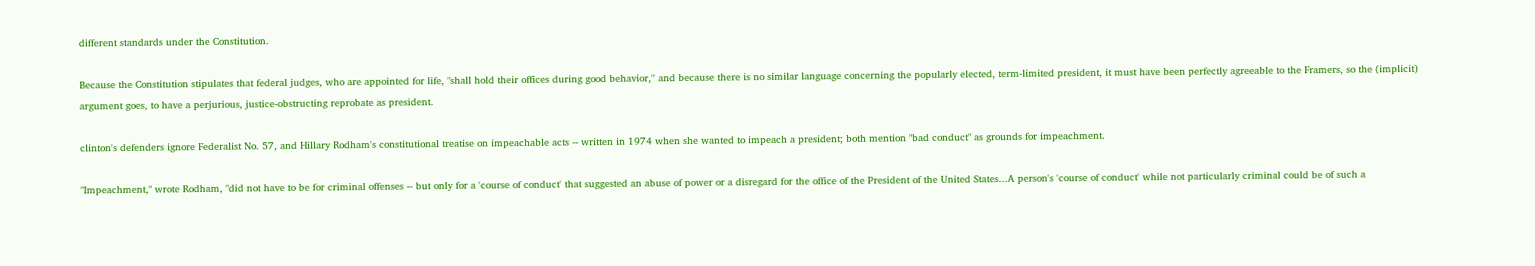different standards under the Constitution.

Because the Constitution stipulates that federal judges, who are appointed for life, "shall hold their offices during good behavior,'' and because there is no similar language concerning the popularly elected, term-limited president, it must have been perfectly agreeable to the Framers, so the (implicit) argument goes, to have a perjurious, justice-obstructing reprobate as president.

clinton's defenders ignore Federalist No. 57, and Hillary Rodham's constitutional treatise on impeachable acts -- written in 1974 when she wanted to impeach a president; both mention "bad conduct" as grounds for impeachment.

"Impeachment," wrote Rodham, "did not have to be for criminal offenses -- but only for a 'course of conduct' that suggested an abuse of power or a disregard for the office of the President of the United States...A person's 'course of conduct' while not particularly criminal could be of such a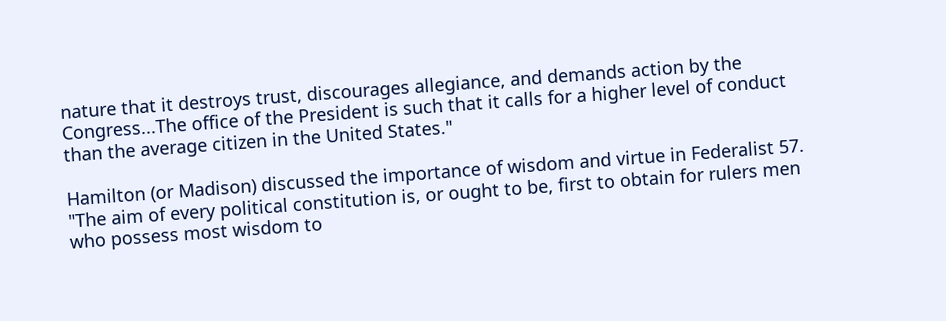nature that it destroys trust, discourages allegiance, and demands action by the Congress...The office of the President is such that it calls for a higher level of conduct than the average citizen in the United States."

Hamilton (or Madison) discussed the importance of wisdom and virtue in Federalist 57. "The aim of every political constitution is, or ought to be, first to obtain for rulers men who possess most wisdom to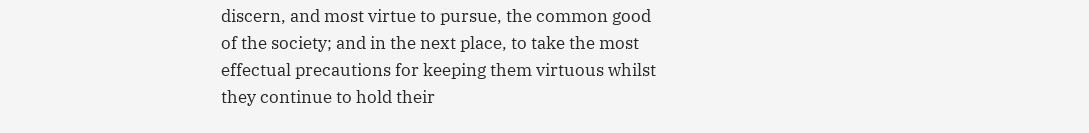discern, and most virtue to pursue, the common good of the society; and in the next place, to take the most effectual precautions for keeping them virtuous whilst they continue to hold their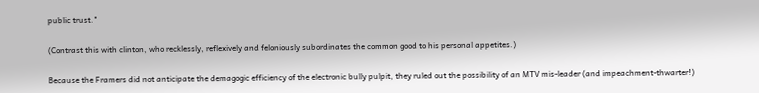public trust."

(Contrast this with clinton, who recklessly, reflexively and feloniously subordinates the common good to his personal appetites.)

Because the Framers did not anticipate the demagogic efficiency of the electronic bully pulpit, they ruled out the possibility of an MTV mis-leader (and impeachment-thwarter!)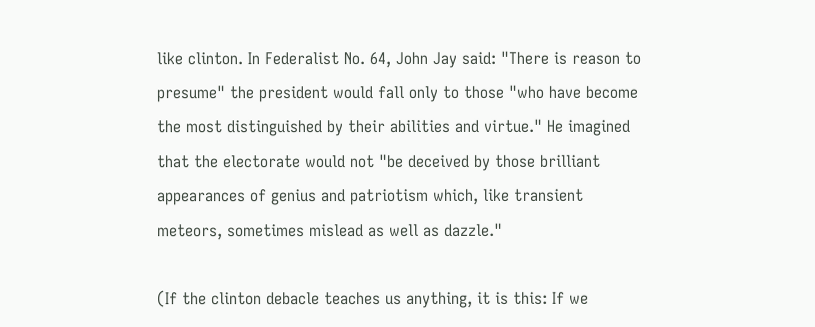like clinton. In Federalist No. 64, John Jay said: "There is reason to presume" the president would fall only to those "who have become the most distinguished by their abilities and virtue." He imagined that the electorate would not "be deceived by those brilliant appearances of genius and patriotism which, like transient meteors, sometimes mislead as well as dazzle."

(If the clinton debacle teaches us anything, it is this: If we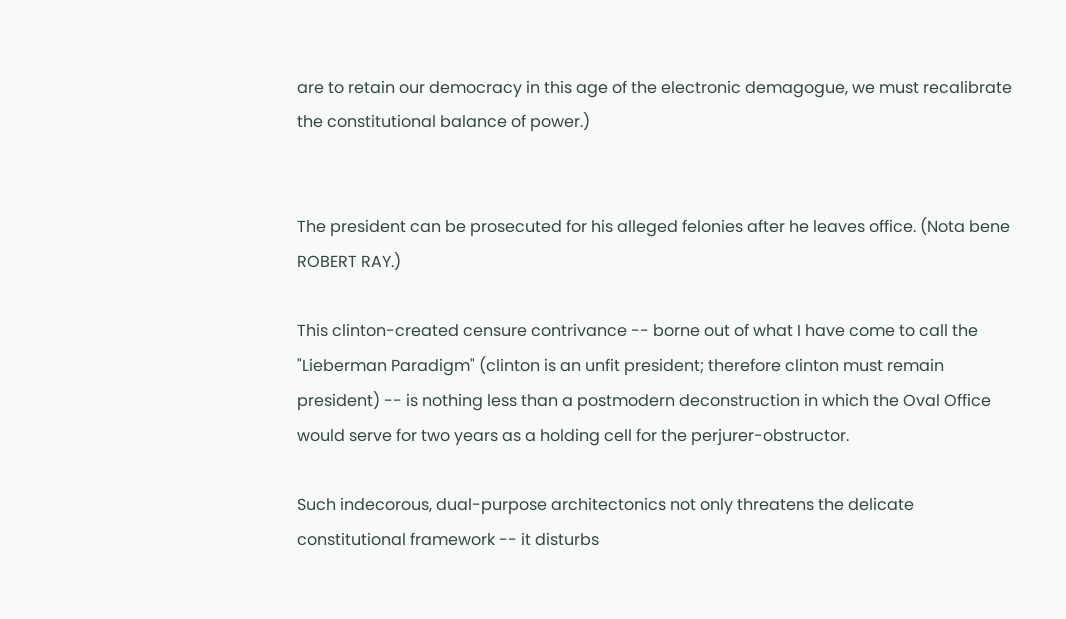are to retain our democracy in this age of the electronic demagogue, we must recalibrate the constitutional balance of power.)


The president can be prosecuted for his alleged felonies after he leaves office. (Nota bene ROBERT RAY.)

This clinton-created censure contrivance -- borne out of what I have come to call the "Lieberman Paradigm" (clinton is an unfit president; therefore clinton must remain president) -- is nothing less than a postmodern deconstruction in which the Oval Office would serve for two years as a holding cell for the perjurer-obstructor.

Such indecorous, dual-purpose architectonics not only threatens the delicate constitutional framework -- it disturbs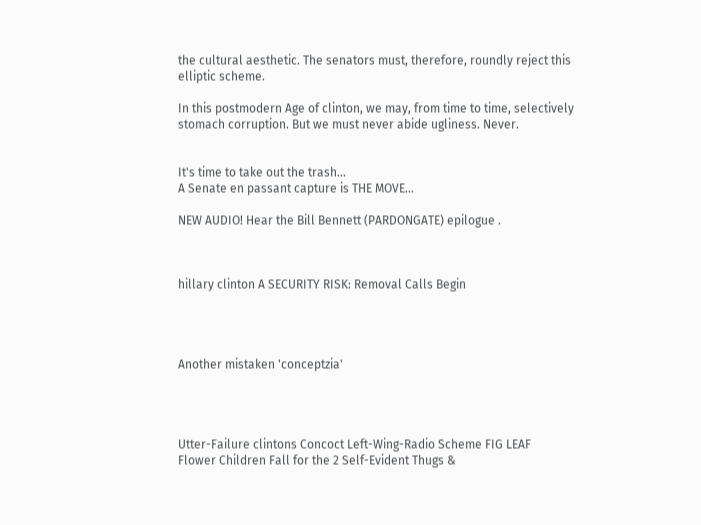the cultural aesthetic. The senators must, therefore, roundly reject this elliptic scheme.

In this postmodern Age of clinton, we may, from time to time, selectively stomach corruption. But we must never abide ugliness. Never.


It's time to take out the trash...
A Senate en passant capture is THE MOVE...

NEW AUDIO! Hear the Bill Bennett (PARDONGATE) epilogue .



hillary clinton A SECURITY RISK: Removal Calls Begin




Another mistaken 'conceptzia'




Utter-Failure clintons Concoct Left-Wing-Radio Scheme FIG LEAF
Flower Children Fall for the 2 Self-Evident Thugs &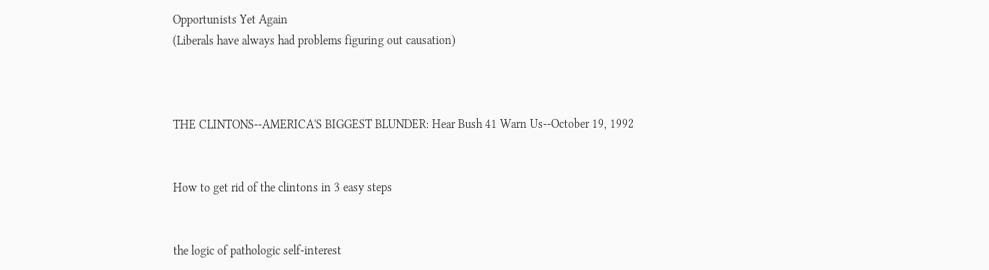Opportunists Yet Again
(Liberals have always had problems figuring out causation)



THE CLINTONS--AMERICA'S BIGGEST BLUNDER: Hear Bush 41 Warn Us--October 19, 1992


How to get rid of the clintons in 3 easy steps


the logic of pathologic self-interest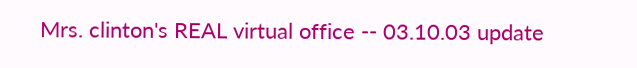Mrs. clinton's REAL virtual office -- 03.10.03 update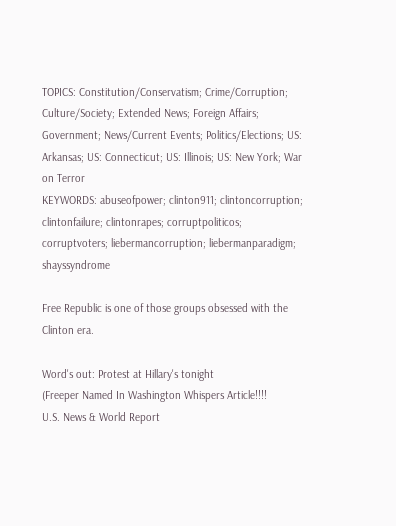TOPICS: Constitution/Conservatism; Crime/Corruption; Culture/Society; Extended News; Foreign Affairs; Government; News/Current Events; Politics/Elections; US: Arkansas; US: Connecticut; US: Illinois; US: New York; War on Terror
KEYWORDS: abuseofpower; clinton911; clintoncorruption; clintonfailure; clintonrapes; corruptpoliticos; corruptvoters; liebermancorruption; liebermanparadigm; shayssyndrome

Free Republic is one of those groups obsessed with the Clinton era.

Word's out: Protest at Hillary's tonight
(Freeper Named In Washington Whispers Article!!!!
U.S. News & World Report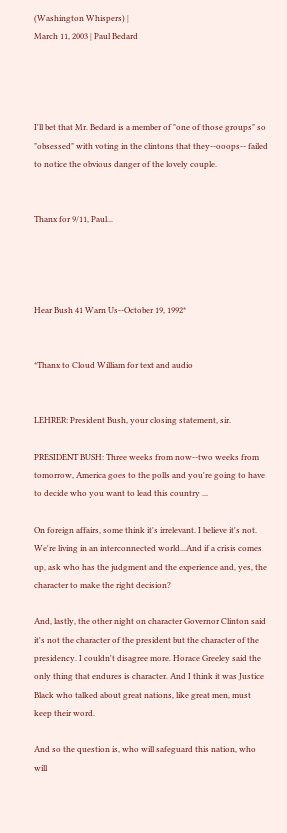(Washington Whispers) |
March 11, 2003 | Paul Bedard




I'll bet that Mr. Bedard is a member of "one of those groups" so "obsessed" with voting in the clintons that they--ooops-- failed to notice the obvious danger of the lovely couple.


Thanx for 9/11, Paul...




Hear Bush 41 Warn Us--October 19, 1992*


*Thanx to Cloud William for text and audio


LEHRER: President Bush, your closing statement, sir.

PRESIDENT BUSH: Three weeks from now--two weeks from tomorrow, America goes to the polls and you're going to have to decide who you want to lead this country ...

On foreign affairs, some think it's irrelevant. I believe it's not. We're living in an interconnected world...And if a crisis comes up, ask who has the judgment and the experience and, yes, the character to make the right decision?

And, lastly, the other night on character Governor Clinton said it's not the character of the president but the character of the presidency. I couldn't disagree more. Horace Greeley said the only thing that endures is character. And I think it was Justice Black who talked about great nations, like great men, must keep their word.

And so the question is, who will safeguard this nation, who will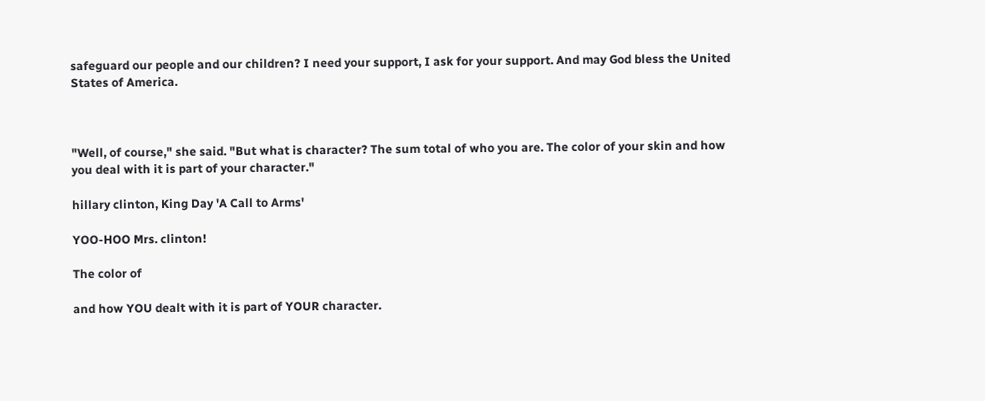safeguard our people and our children? I need your support, I ask for your support. And may God bless the United States of America.



"Well, of course," she said. "But what is character? The sum total of who you are. The color of your skin and how you deal with it is part of your character."

hillary clinton, King Day 'A Call to Arms'

YOO-HOO Mrs. clinton!

The color of

and how YOU dealt with it is part of YOUR character.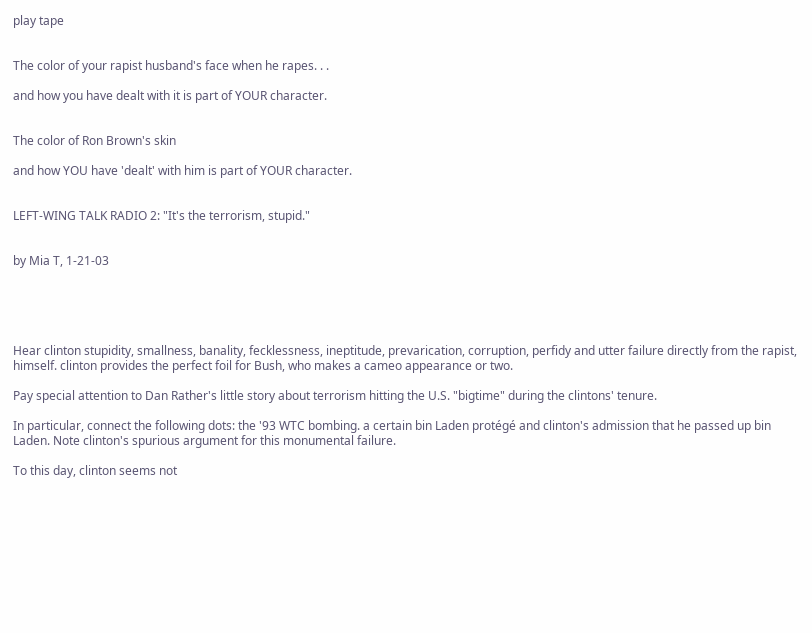play tape


The color of your rapist husband's face when he rapes. . .

and how you have dealt with it is part of YOUR character.


The color of Ron Brown's skin

and how YOU have 'dealt' with him is part of YOUR character.


LEFT-WING TALK RADIO 2: "It's the terrorism, stupid."


by Mia T, 1-21-03





Hear clinton stupidity, smallness, banality, fecklessness, ineptitude, prevarication, corruption, perfidy and utter failure directly from the rapist, himself. clinton provides the perfect foil for Bush, who makes a cameo appearance or two.

Pay special attention to Dan Rather's little story about terrorism hitting the U.S. "bigtime" during the clintons' tenure.

In particular, connect the following dots: the '93 WTC bombing. a certain bin Laden protégé and clinton's admission that he passed up bin Laden. Note clinton's spurious argument for this monumental failure.

To this day, clinton seems not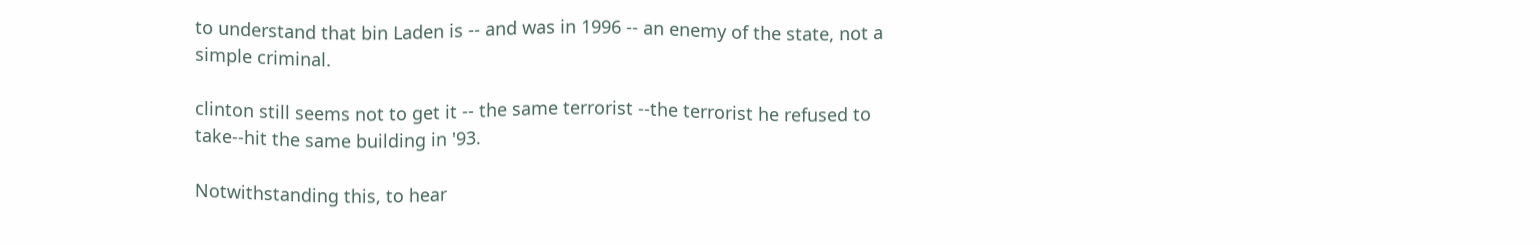to understand that bin Laden is -- and was in 1996 -- an enemy of the state, not a simple criminal.

clinton still seems not to get it -- the same terrorist --the terrorist he refused to take--hit the same building in '93.

Notwithstanding this, to hear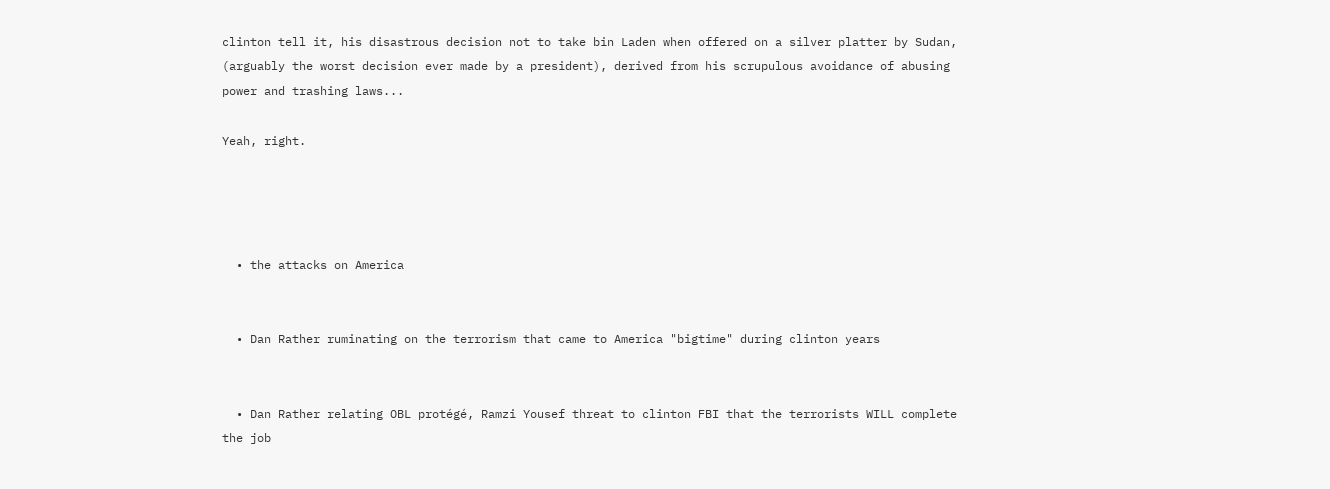clinton tell it, his disastrous decision not to take bin Laden when offered on a silver platter by Sudan, (arguably the worst decision ever made by a president), derived from his scrupulous avoidance of abusing power and trashing laws...

Yeah, right.




  • the attacks on America


  • Dan Rather ruminating on the terrorism that came to America "bigtime" during clinton years


  • Dan Rather relating OBL protégé, Ramzi Yousef threat to clinton FBI that the terrorists WILL complete the job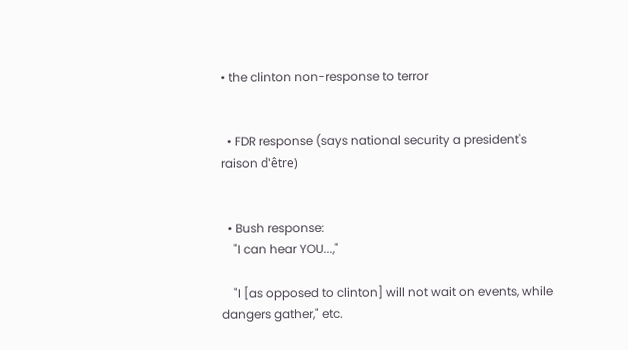• the clinton non-response to terror


  • FDR response (says national security a president's raison d'être)


  • Bush response:
    "I can hear YOU...,"

    "I [as opposed to clinton] will not wait on events, while dangers gather," etc.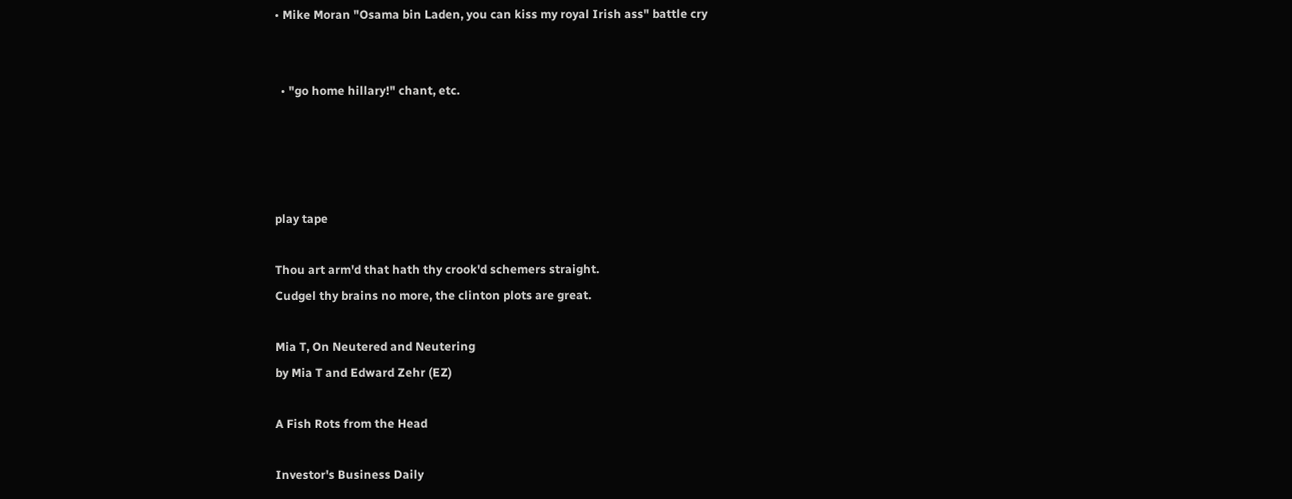• Mike Moran "Osama bin Laden, you can kiss my royal Irish ass" battle cry


  • "go home hillary!" chant, etc.




play tape

Thou art arm'd that hath thy crook'd schemers straight.
Cudgel thy brains no more, the clinton plots are great.

Mia T, On Neutered and Neutering
by Mia T and Edward Zehr (EZ)

A Fish Rots from the Head

Investor's Business Daily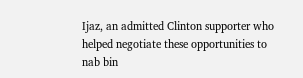Ijaz, an admitted Clinton supporter who helped negotiate these opportunities to nab bin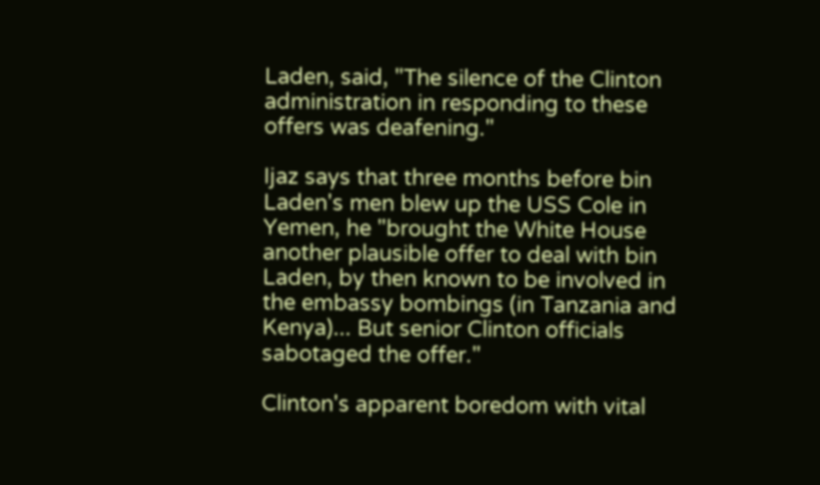Laden, said, "The silence of the Clinton administration in responding to these offers was deafening."

Ijaz says that three months before bin Laden's men blew up the USS Cole in Yemen, he "brought the White House another plausible offer to deal with bin Laden, by then known to be involved in the embassy bombings (in Tanzania and Kenya)... But senior Clinton officials sabotaged the offer."

Clinton's apparent boredom with vital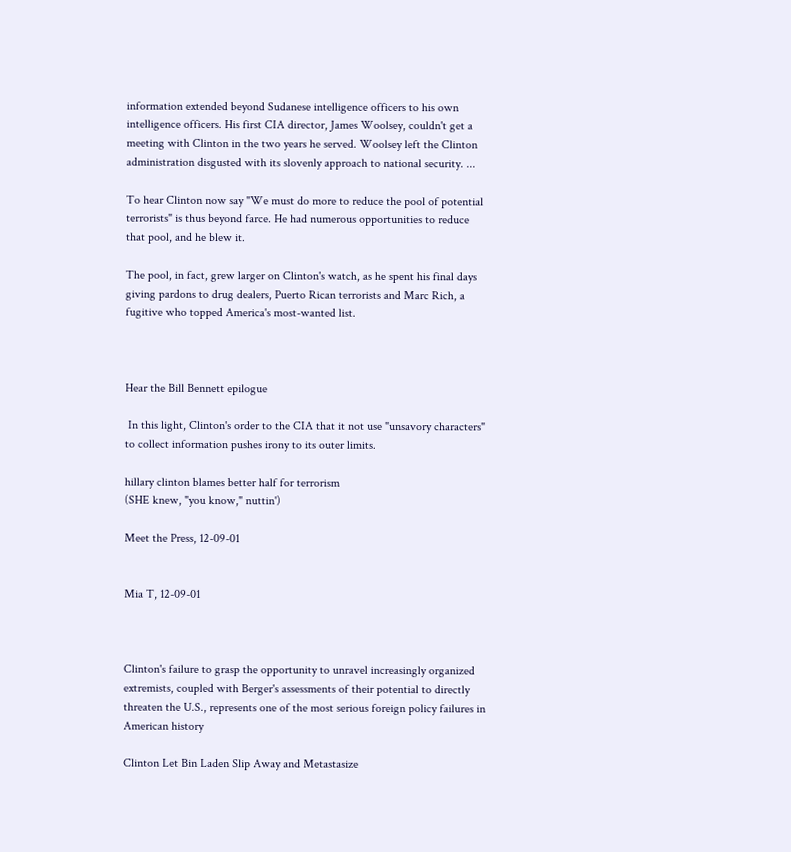information extended beyond Sudanese intelligence officers to his own intelligence officers. His first CIA director, James Woolsey, couldn't get a meeting with Clinton in the two years he served. Woolsey left the Clinton administration disgusted with its slovenly approach to national security. ...

To hear Clinton now say "We must do more to reduce the pool of potential terrorists" is thus beyond farce. He had numerous opportunities to reduce that pool, and he blew it.

The pool, in fact, grew larger on Clinton's watch, as he spent his final days giving pardons to drug dealers, Puerto Rican terrorists and Marc Rich, a fugitive who topped America's most-wanted list.



Hear the Bill Bennett epilogue

 In this light, Clinton's order to the CIA that it not use "unsavory characters" to collect information pushes irony to its outer limits.

hillary clinton blames better half for terrorism
(SHE knew, "you know," nuttin')

Meet the Press, 12-09-01


Mia T, 12-09-01



Clinton's failure to grasp the opportunity to unravel increasingly organized extremists, coupled with Berger's assessments of their potential to directly threaten the U.S., represents one of the most serious foreign policy failures in American history

Clinton Let Bin Laden Slip Away and Metastasize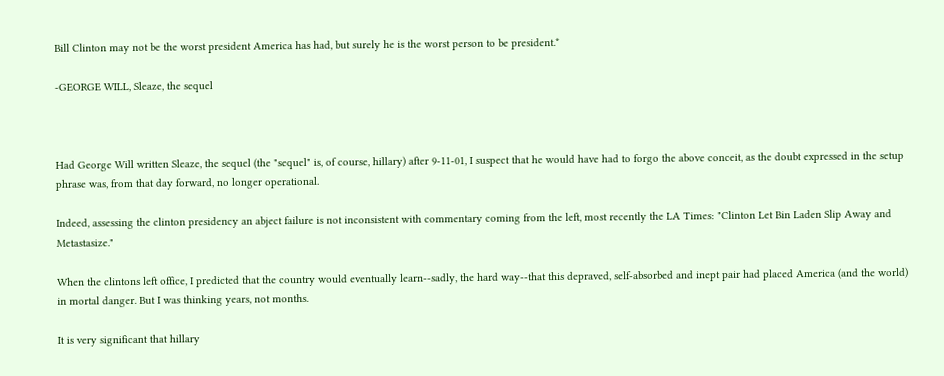Bill Clinton may not be the worst president America has had, but surely he is the worst person to be president.*

-GEORGE WILL, Sleaze, the sequel



Had George Will written Sleaze, the sequel (the "sequel" is, of course, hillary) after 9-11-01, I suspect that he would have had to forgo the above conceit, as the doubt expressed in the setup phrase was, from that day forward, no longer operational.

Indeed, assessing the clinton presidency an abject failure is not inconsistent with commentary coming from the left, most recently the LA Times: "Clinton Let Bin Laden Slip Away and Metastasize."

When the clintons left office, I predicted that the country would eventually learn--sadly, the hard way--that this depraved, self-absorbed and inept pair had placed America (and the world) in mortal danger. But I was thinking years, not months.

It is very significant that hillary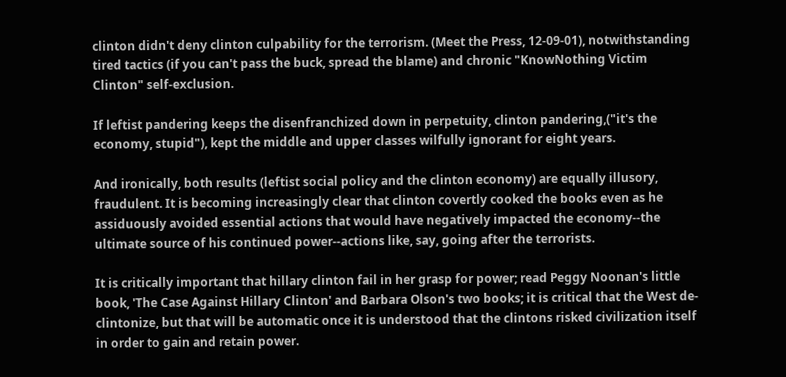clinton didn't deny clinton culpability for the terrorism. (Meet the Press, 12-09-01), notwithstanding tired tactics (if you can't pass the buck, spread the blame) and chronic "KnowNothing Victim Clinton" self-exclusion.

If leftist pandering keeps the disenfranchized down in perpetuity, clinton pandering,("it's the economy, stupid"), kept the middle and upper classes wilfully ignorant for eight years.

And ironically, both results (leftist social policy and the clinton economy) are equally illusory, fraudulent. It is becoming increasingly clear that clinton covertly cooked the books even as he assiduously avoided essential actions that would have negatively impacted the economy--the ultimate source of his continued power--actions like, say, going after the terrorists.

It is critically important that hillary clinton fail in her grasp for power; read Peggy Noonan's little book, 'The Case Against Hillary Clinton' and Barbara Olson's two books; it is critical that the West de-clintonize, but that will be automatic once it is understood that the clintons risked civilization itself in order to gain and retain power.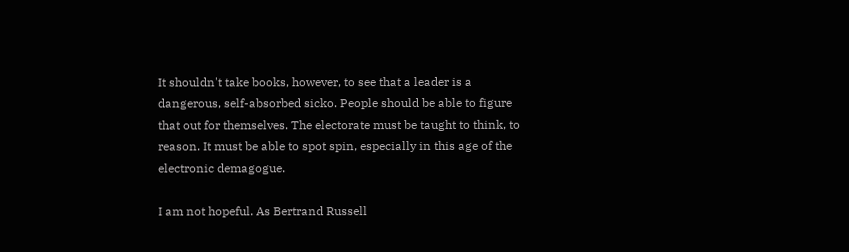It shouldn't take books, however, to see that a leader is a dangerous, self-absorbed sicko. People should be able to figure that out for themselves. The electorate must be taught to think, to reason. It must be able to spot spin, especially in this age of the electronic demagogue.

I am not hopeful. As Bertrand Russell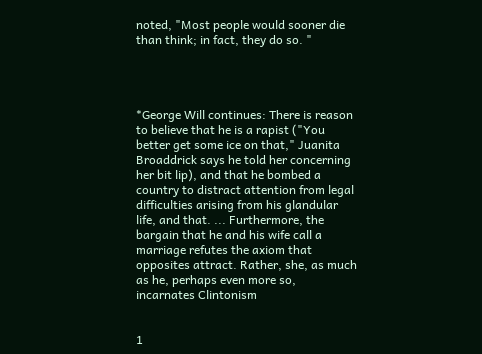noted, "Most people would sooner die than think; in fact, they do so. "




*George Will continues: There is reason to believe that he is a rapist ("You better get some ice on that," Juanita Broaddrick says he told her concerning her bit lip), and that he bombed a country to distract attention from legal difficulties arising from his glandular life, and that. ... Furthermore, the bargain that he and his wife call a marriage refutes the axiom that opposites attract. Rather, she, as much as he, perhaps even more so, incarnates Clintonism


1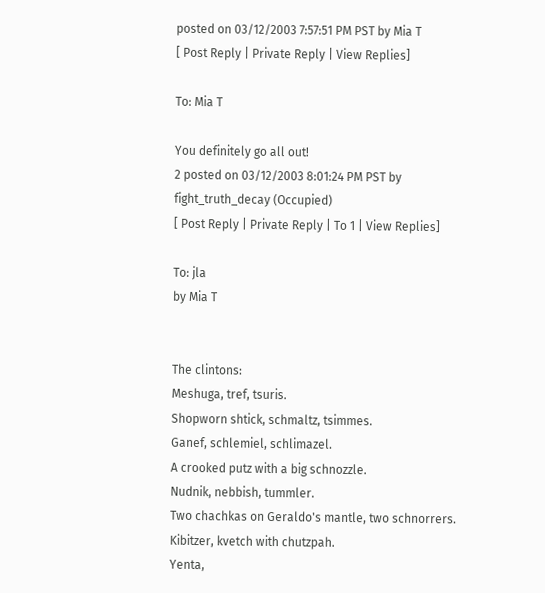posted on 03/12/2003 7:57:51 PM PST by Mia T
[ Post Reply | Private Reply | View Replies]

To: Mia T

You definitely go all out!
2 posted on 03/12/2003 8:01:24 PM PST by fight_truth_decay (Occupied)
[ Post Reply | Private Reply | To 1 | View Replies]

To: jla
by Mia T


The clintons:
Meshuga, tref, tsuris.
Shopworn shtick, schmaltz, tsimmes.
Ganef, schlemiel, schlimazel.
A crooked putz with a big schnozzle.
Nudnik, nebbish, tummler.
Two chachkas on Geraldo's mantle, two schnorrers.
Kibitzer, kvetch with chutzpah.
Yenta,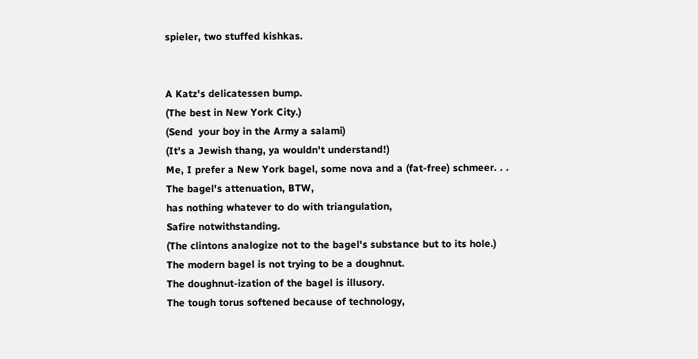spieler, two stuffed kishkas.


A Katz's delicatessen bump.
(The best in New York City.)
(Send  your boy in the Army a salami)
(It's a Jewish thang, ya wouldn't understand!)
Me, I prefer a New York bagel, some nova and a (fat-free) schmeer. . .
The bagel's attenuation, BTW,
has nothing whatever to do with triangulation,
Safire notwithstanding.
(The clintons analogize not to the bagel's substance but to its hole.)
The modern bagel is not trying to be a doughnut.
The doughnut-ization of the bagel is illusory.
The tough torus softened because of technology,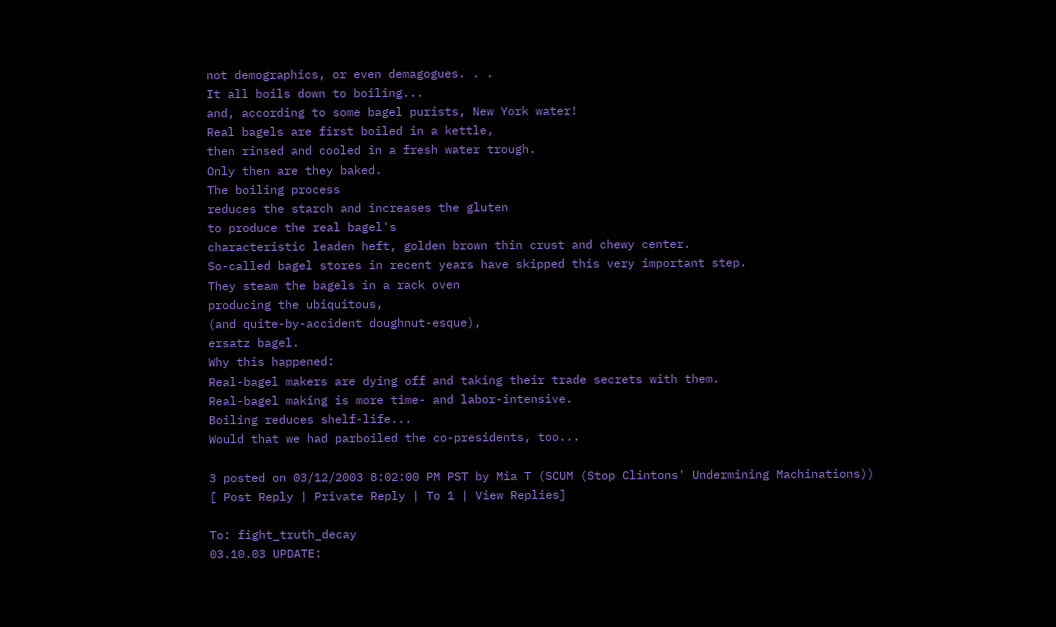not demographics, or even demagogues. . .
It all boils down to boiling...
and, according to some bagel purists, New York water!
Real bagels are first boiled in a kettle,
then rinsed and cooled in a fresh water trough.
Only then are they baked.
The boiling process
reduces the starch and increases the gluten
to produce the real bagel's
characteristic leaden heft, golden brown thin crust and chewy center.
So-called bagel stores in recent years have skipped this very important step.
They steam the bagels in a rack oven
producing the ubiquitous,
(and quite-by-accident doughnut-esque),
ersatz bagel.
Why this happened:
Real-bagel makers are dying off and taking their trade secrets with them.
Real-bagel making is more time- and labor-intensive.
Boiling reduces shelf-life...
Would that we had parboiled the co-presidents, too...

3 posted on 03/12/2003 8:02:00 PM PST by Mia T (SCUM (Stop Clintons' Undermining Machinations))
[ Post Reply | Private Reply | To 1 | View Replies]

To: fight_truth_decay
03.10.03 UPDATE: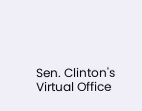Sen. Clinton's Virtual Office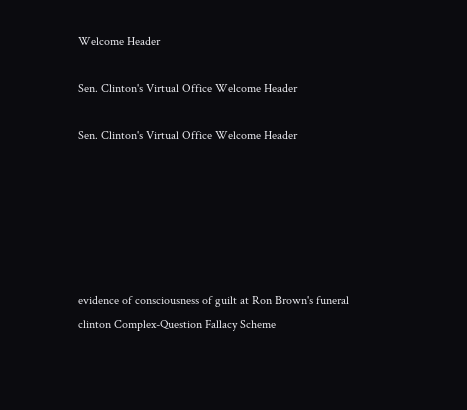Welcome Header

Sen. Clinton's Virtual Office Welcome Header

Sen. Clinton's Virtual Office Welcome Header






evidence of consciousness of guilt at Ron Brown's funeral
clinton Complex-Question Fallacy Scheme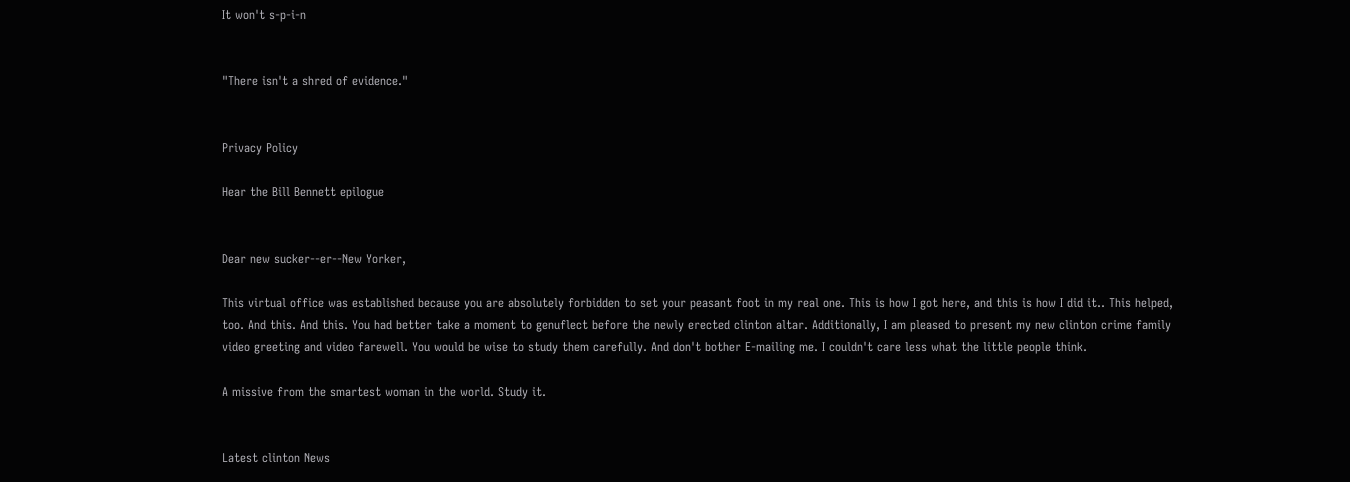It won't s-p-i-n


"There isn't a shred of evidence."


Privacy Policy

Hear the Bill Bennett epilogue


Dear new sucker--er--New Yorker,

This virtual office was established because you are absolutely forbidden to set your peasant foot in my real one. This is how I got here, and this is how I did it.. This helped, too. And this. And this. You had better take a moment to genuflect before the newly erected clinton altar. Additionally, I am pleased to present my new clinton crime family video greeting and video farewell. You would be wise to study them carefully. And don't bother E-mailing me. I couldn't care less what the little people think.

A missive from the smartest woman in the world. Study it.


Latest clinton News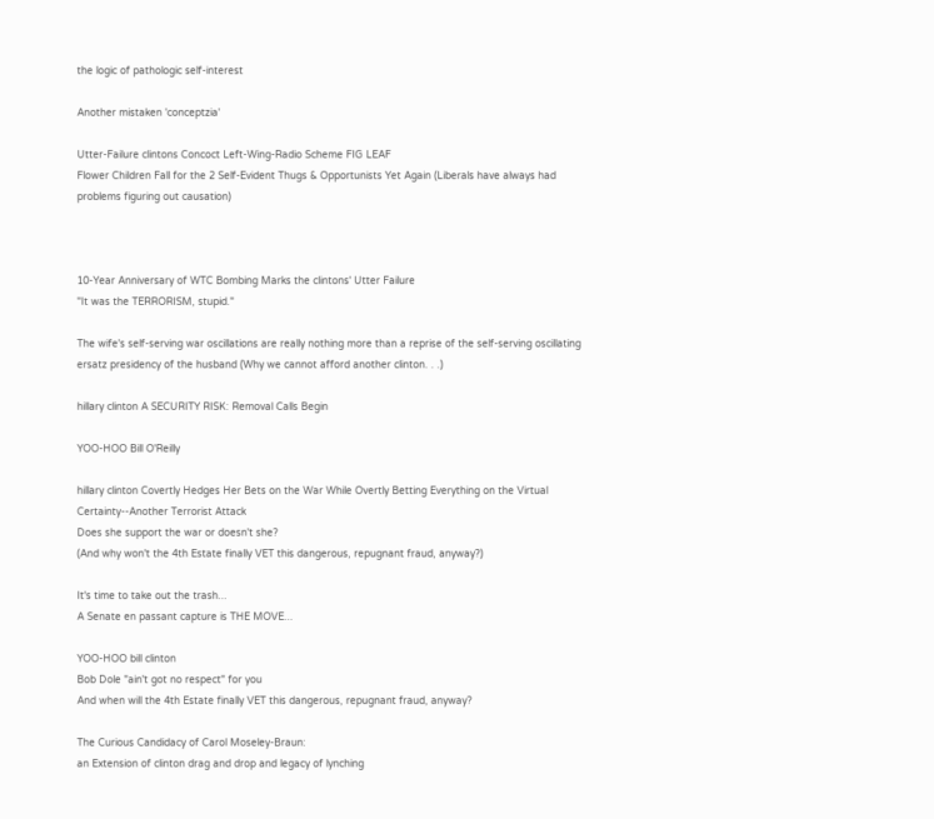the logic of pathologic self-interest

Another mistaken 'conceptzia'

Utter-Failure clintons Concoct Left-Wing-Radio Scheme FIG LEAF
Flower Children Fall for the 2 Self-Evident Thugs & Opportunists Yet Again (Liberals have always had problems figuring out causation)



10-Year Anniversary of WTC Bombing Marks the clintons' Utter Failure
"It was the TERRORISM, stupid."

The wife's self-serving war oscillations are really nothing more than a reprise of the self-serving oscillating ersatz presidency of the husband (Why we cannot afford another clinton. . .)

hillary clinton A SECURITY RISK: Removal Calls Begin

YOO-HOO Bill O'Reilly

hillary clinton Covertly Hedges Her Bets on the War While Overtly Betting Everything on the Virtual Certainty--Another Terrorist Attack
Does she support the war or doesn't she?
(And why won't the 4th Estate finally VET this dangerous, repugnant fraud, anyway?)

It's time to take out the trash...
A Senate en passant capture is THE MOVE...

YOO-HOO bill clinton
Bob Dole "ain't got no respect" for you
And when will the 4th Estate finally VET this dangerous, repugnant fraud, anyway?

The Curious Candidacy of Carol Moseley-Braun:
an Extension of clinton drag and drop and legacy of lynching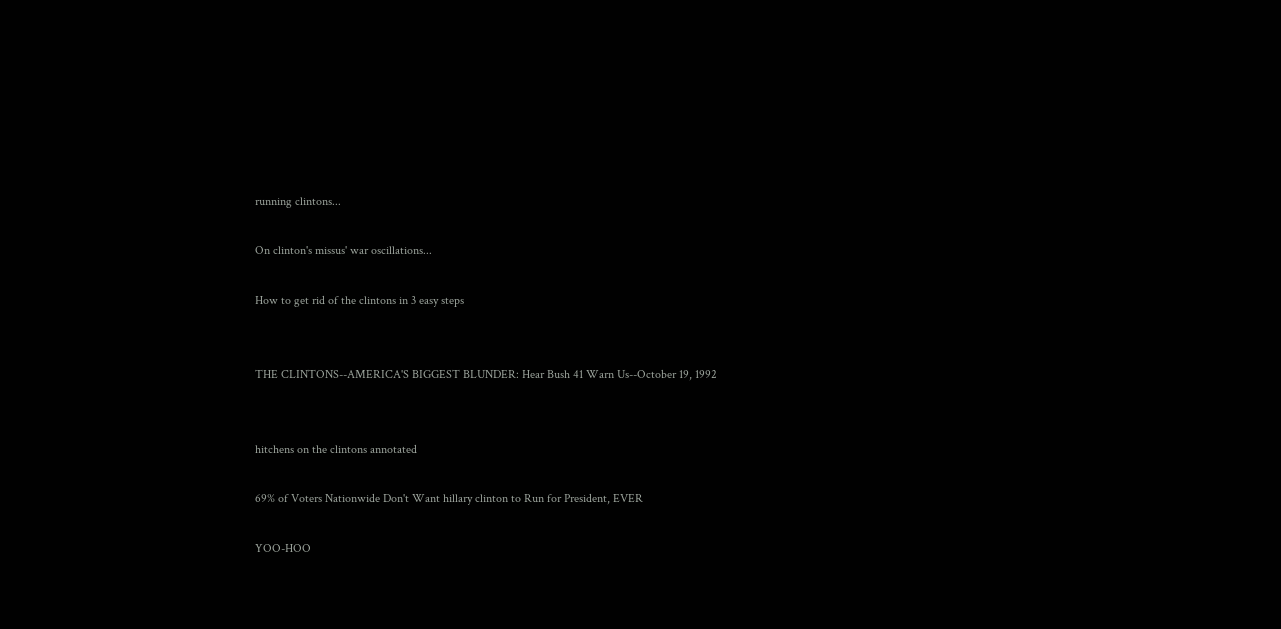running clintons...

On clinton's missus' war oscillations...

How to get rid of the clintons in 3 easy steps


THE CLINTONS--AMERICA'S BIGGEST BLUNDER: Hear Bush 41 Warn Us--October 19, 1992


hitchens on the clintons annotated

69% of Voters Nationwide Don't Want hillary clinton to Run for President, EVER

YOO-HOO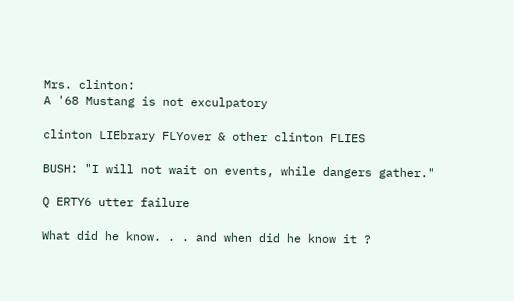Mrs. clinton:
A '68 Mustang is not exculpatory

clinton LIEbrary FLYover & other clinton FLIES

BUSH: "I will not wait on events, while dangers gather."

Q ERTY6 utter failure

What did he know. . . and when did he know it ?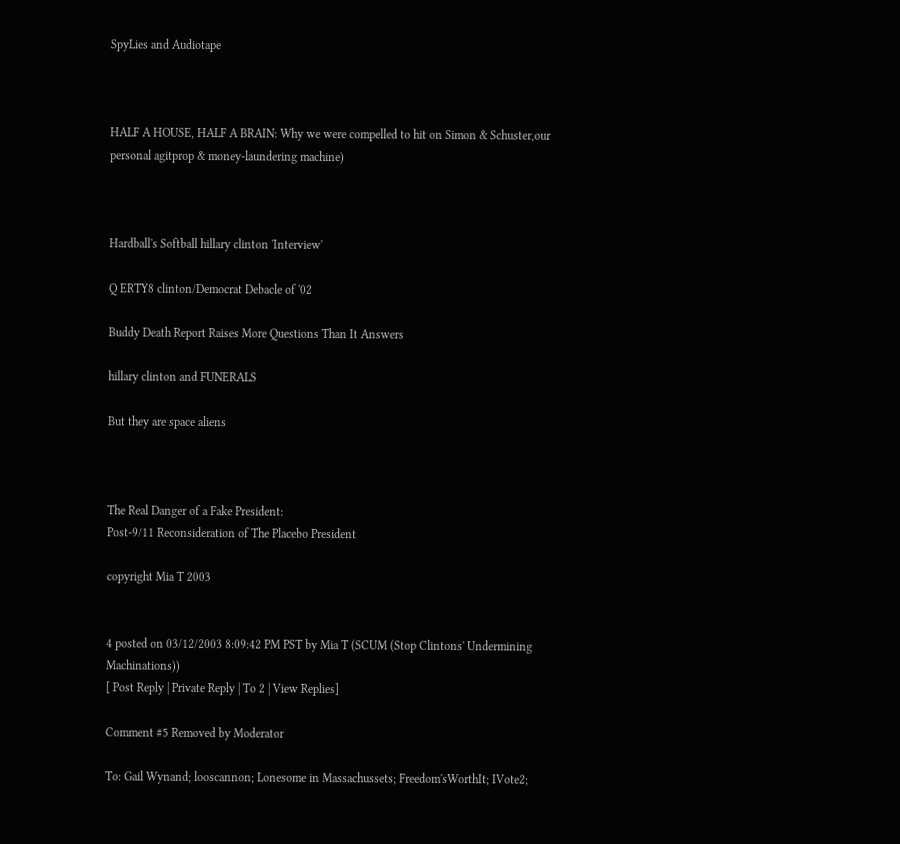SpyLies and Audiotape



HALF A HOUSE, HALF A BRAIN: Why we were compelled to hit on Simon & Schuster,our personal agitprop & money-laundering machine)



Hardball's Softball hillary clinton 'Interview'

Q ERTY8 clinton/Democrat Debacle of '02

Buddy Death Report Raises More Questions Than It Answers

hillary clinton and FUNERALS

But they are space aliens



The Real Danger of a Fake President:
Post-9/11 Reconsideration of The Placebo President

copyright Mia T 2003


4 posted on 03/12/2003 8:09:42 PM PST by Mia T (SCUM (Stop Clintons' Undermining Machinations))
[ Post Reply | Private Reply | To 2 | View Replies]

Comment #5 Removed by Moderator

To: Gail Wynand; looscannon; Lonesome in Massachussets; Freedom'sWorthIt; IVote2;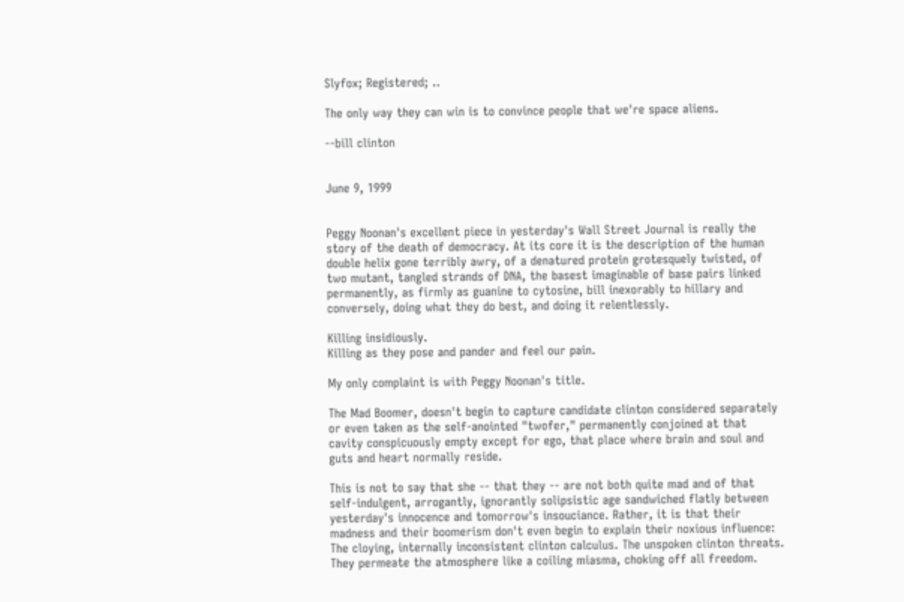Slyfox; Registered; ..

The only way they can win is to convince people that we're space aliens.

--bill clinton


June 9, 1999


Peggy Noonan's excellent piece in yesterday's Wall Street Journal is really the story of the death of democracy. At its core it is the description of the human double helix gone terribly awry, of a denatured protein grotesquely twisted, of two mutant, tangled strands of DNA, the basest imaginable of base pairs linked permanently, as firmly as guanine to cytosine, bill inexorably to hillary and conversely, doing what they do best, and doing it relentlessly.

Killing insidiously.
Killing as they pose and pander and feel our pain.

My only complaint is with Peggy Noonan's title.

The Mad Boomer, doesn't begin to capture candidate clinton considered separately or even taken as the self-anointed "twofer," permanently conjoined at that cavity conspicuously empty except for ego, that place where brain and soul and guts and heart normally reside.

This is not to say that she -- that they -- are not both quite mad and of that self-indulgent, arrogantly, ignorantly solipsistic age sandwiched flatly between yesterday's innocence and tomorrow's insouciance. Rather, it is that their madness and their boomerism don't even begin to explain their noxious influence: The cloying, internally inconsistent clinton calculus. The unspoken clinton threats. They permeate the atmosphere like a coiling miasma, choking off all freedom.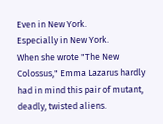Even in New York.
Especially in New York.
When she wrote "The New Colossus," Emma Lazarus hardly had in mind this pair of mutant, deadly, twisted aliens.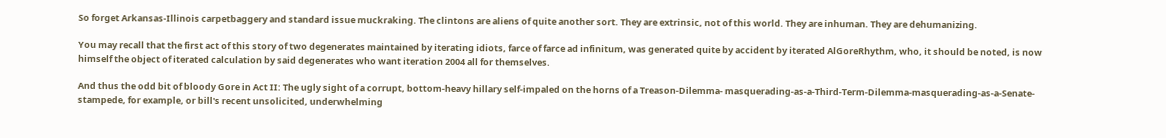So forget Arkansas-Illinois carpetbaggery and standard issue muckraking. The clintons are aliens of quite another sort. They are extrinsic, not of this world. They are inhuman. They are dehumanizing.

You may recall that the first act of this story of two degenerates maintained by iterating idiots, farce of farce ad infinitum, was generated quite by accident by iterated AlGoreRhythm, who, it should be noted, is now himself the object of iterated calculation by said degenerates who want iteration 2004 all for themselves.

And thus the odd bit of bloody Gore in Act II: The ugly sight of a corrupt, bottom-heavy hillary self-impaled on the horns of a Treason-Dilemma- masquerading-as-a-Third-Term-Dilemma-masquerading-as-a-Senate-stampede, for example, or bill's recent unsolicited, underwhelming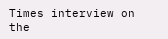Times interview on the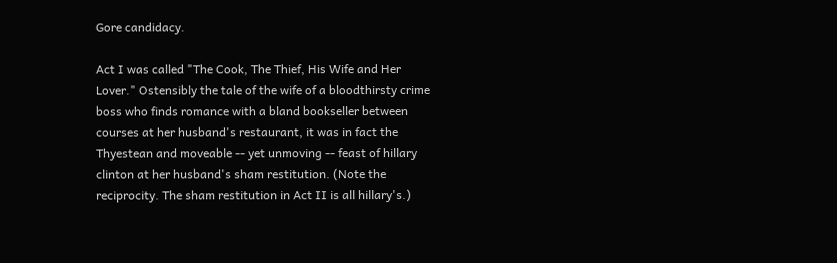Gore candidacy.

Act I was called "The Cook, The Thief, His Wife and Her Lover." Ostensibly the tale of the wife of a bloodthirsty crime boss who finds romance with a bland bookseller between courses at her husband's restaurant, it was in fact the Thyestean and moveable -- yet unmoving -- feast of hillary clinton at her husband's sham restitution. (Note the reciprocity. The sham restitution in Act II is all hillary's.)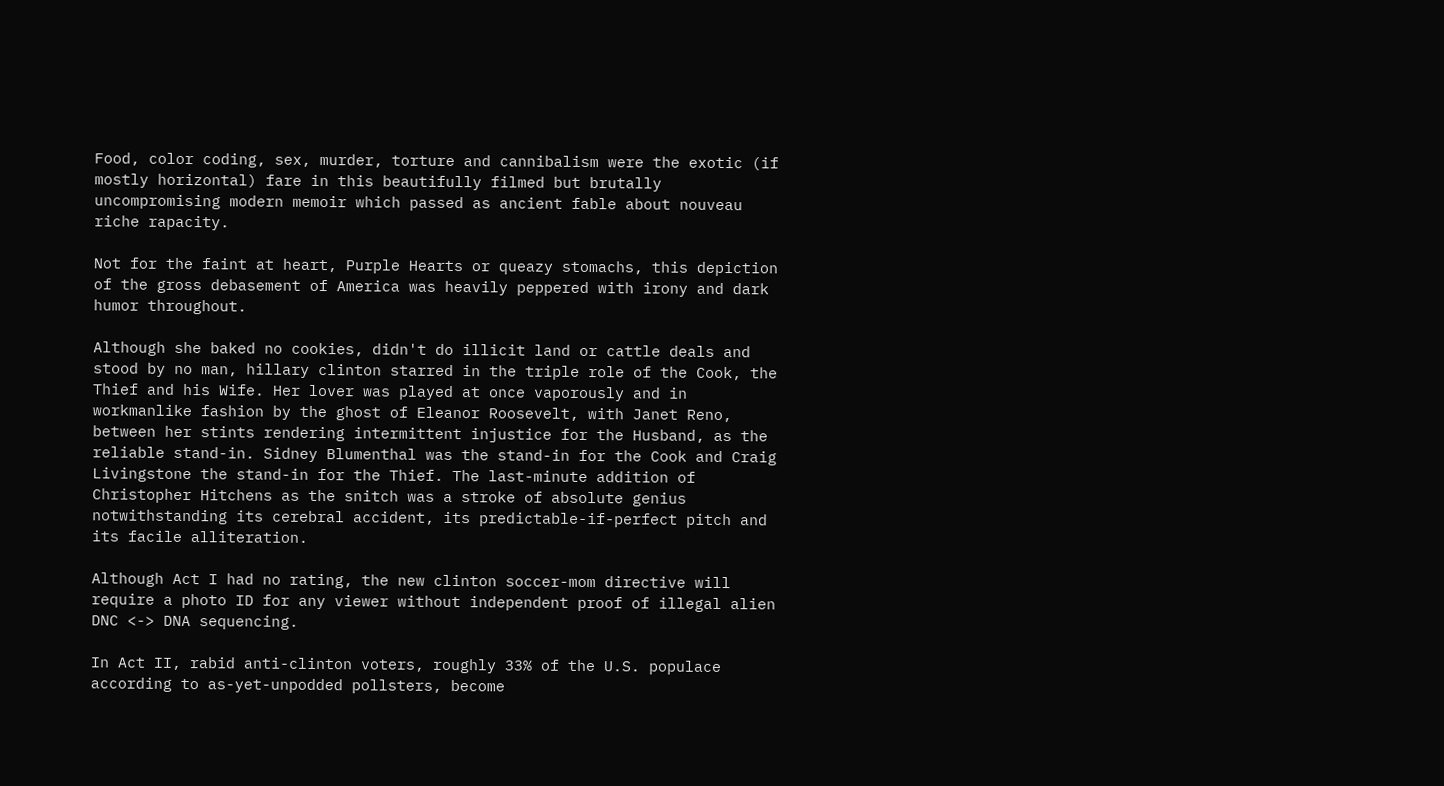Food, color coding, sex, murder, torture and cannibalism were the exotic (if mostly horizontal) fare in this beautifully filmed but brutally uncompromising modern memoir which passed as ancient fable about nouveau riche rapacity.

Not for the faint at heart, Purple Hearts or queazy stomachs, this depiction of the gross debasement of America was heavily peppered with irony and dark humor throughout.

Although she baked no cookies, didn't do illicit land or cattle deals and stood by no man, hillary clinton starred in the triple role of the Cook, the Thief and his Wife. Her lover was played at once vaporously and in workmanlike fashion by the ghost of Eleanor Roosevelt, with Janet Reno, between her stints rendering intermittent injustice for the Husband, as the reliable stand-in. Sidney Blumenthal was the stand-in for the Cook and Craig Livingstone the stand-in for the Thief. The last-minute addition of Christopher Hitchens as the snitch was a stroke of absolute genius notwithstanding its cerebral accident, its predictable-if-perfect pitch and its facile alliteration.

Although Act I had no rating, the new clinton soccer-mom directive will require a photo ID for any viewer without independent proof of illegal alien DNC <-> DNA sequencing.

In Act II, rabid anti-clinton voters, roughly 33% of the U.S. populace according to as-yet-unpodded pollsters, become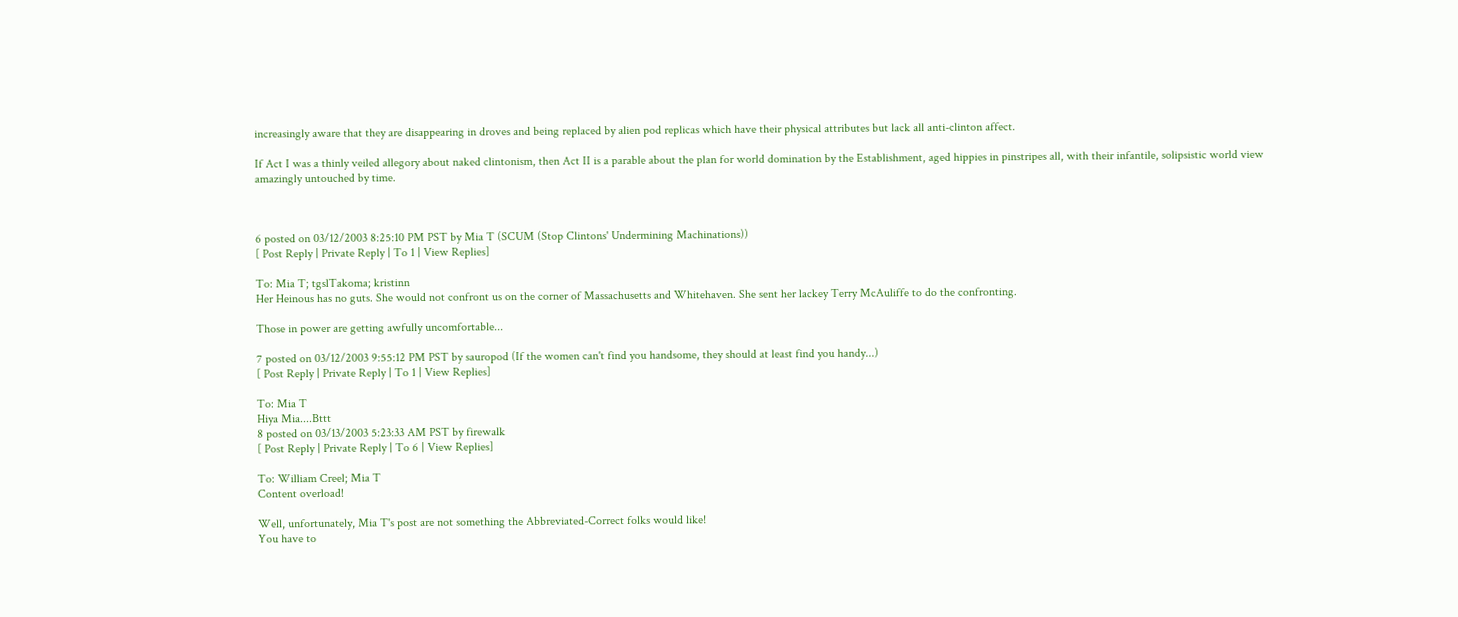increasingly aware that they are disappearing in droves and being replaced by alien pod replicas which have their physical attributes but lack all anti-clinton affect.

If Act I was a thinly veiled allegory about naked clintonism, then Act II is a parable about the plan for world domination by the Establishment, aged hippies in pinstripes all, with their infantile, solipsistic world view amazingly untouched by time.



6 posted on 03/12/2003 8:25:10 PM PST by Mia T (SCUM (Stop Clintons' Undermining Machinations))
[ Post Reply | Private Reply | To 1 | View Replies]

To: Mia T; tgslTakoma; kristinn
Her Heinous has no guts. She would not confront us on the corner of Massachusetts and Whitehaven. She sent her lackey Terry McAuliffe to do the confronting.

Those in power are getting awfully uncomfortable...

7 posted on 03/12/2003 9:55:12 PM PST by sauropod (If the women can't find you handsome, they should at least find you handy...)
[ Post Reply | Private Reply | To 1 | View Replies]

To: Mia T
Hiya Mia....Bttt
8 posted on 03/13/2003 5:23:33 AM PST by firewalk
[ Post Reply | Private Reply | To 6 | View Replies]

To: William Creel; Mia T
Content overload!

Well, unfortunately, Mia T's post are not something the Abbreviated-Correct folks would like!
You have to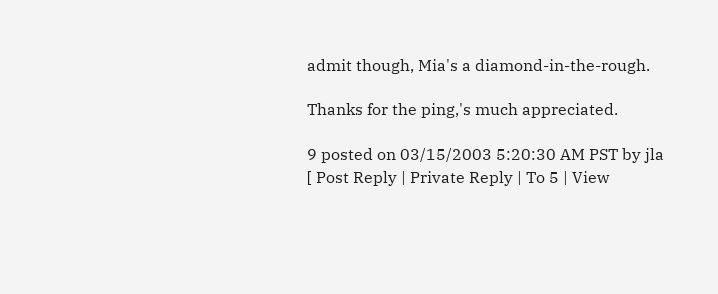admit though, Mia's a diamond-in-the-rough.

Thanks for the ping,'s much appreciated.

9 posted on 03/15/2003 5:20:30 AM PST by jla
[ Post Reply | Private Reply | To 5 | View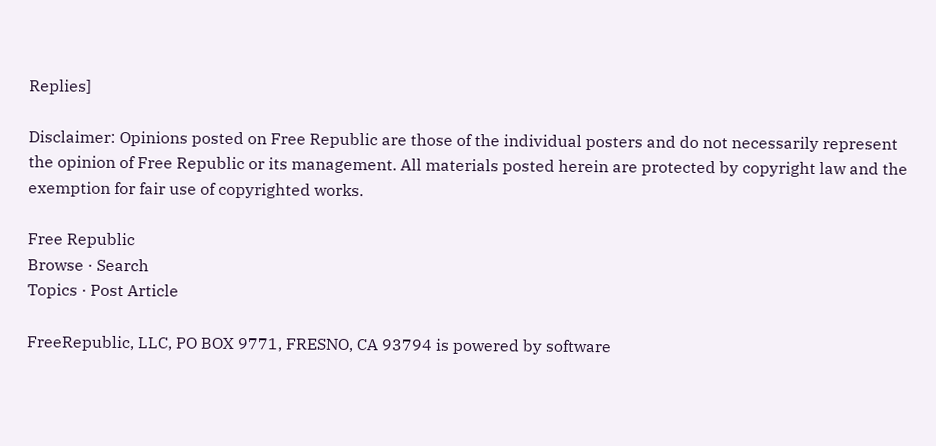Replies]

Disclaimer: Opinions posted on Free Republic are those of the individual posters and do not necessarily represent the opinion of Free Republic or its management. All materials posted herein are protected by copyright law and the exemption for fair use of copyrighted works.

Free Republic
Browse · Search
Topics · Post Article

FreeRepublic, LLC, PO BOX 9771, FRESNO, CA 93794 is powered by software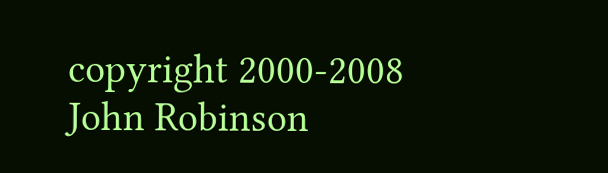copyright 2000-2008 John Robinson